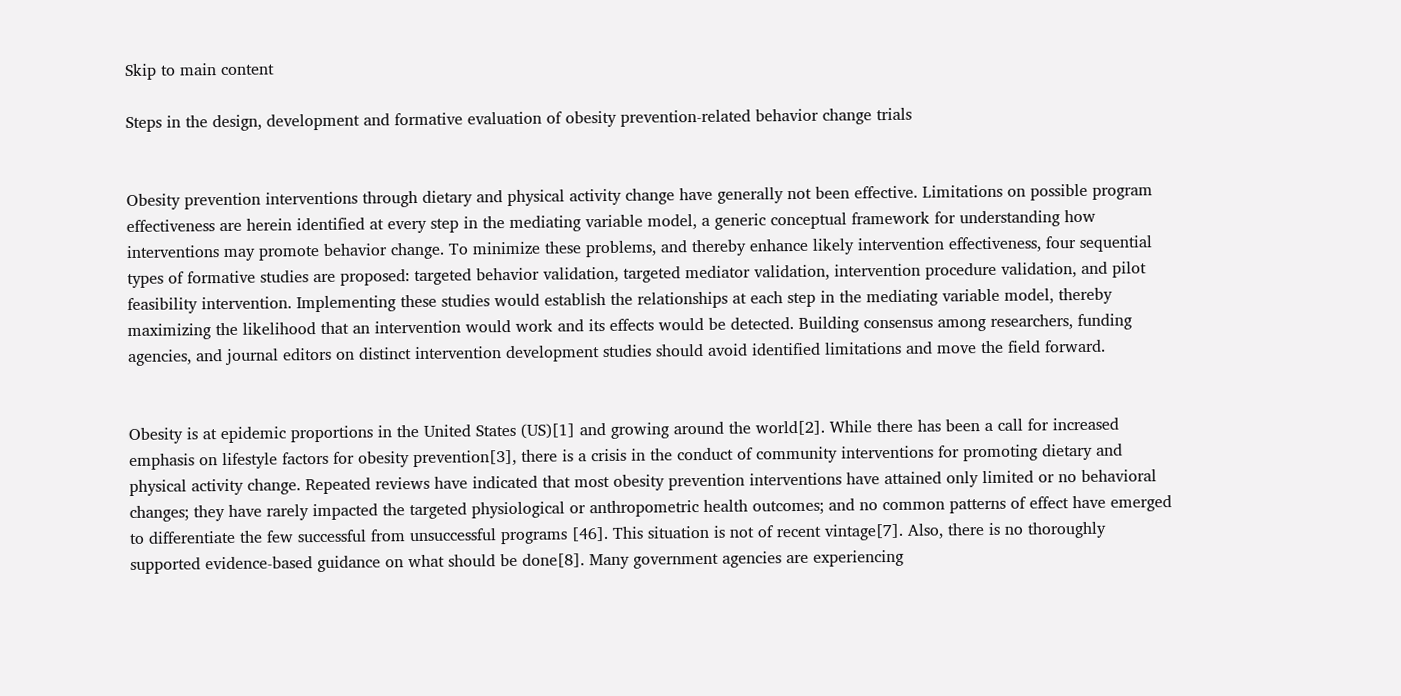Skip to main content

Steps in the design, development and formative evaluation of obesity prevention-related behavior change trials


Obesity prevention interventions through dietary and physical activity change have generally not been effective. Limitations on possible program effectiveness are herein identified at every step in the mediating variable model, a generic conceptual framework for understanding how interventions may promote behavior change. To minimize these problems, and thereby enhance likely intervention effectiveness, four sequential types of formative studies are proposed: targeted behavior validation, targeted mediator validation, intervention procedure validation, and pilot feasibility intervention. Implementing these studies would establish the relationships at each step in the mediating variable model, thereby maximizing the likelihood that an intervention would work and its effects would be detected. Building consensus among researchers, funding agencies, and journal editors on distinct intervention development studies should avoid identified limitations and move the field forward.


Obesity is at epidemic proportions in the United States (US)[1] and growing around the world[2]. While there has been a call for increased emphasis on lifestyle factors for obesity prevention[3], there is a crisis in the conduct of community interventions for promoting dietary and physical activity change. Repeated reviews have indicated that most obesity prevention interventions have attained only limited or no behavioral changes; they have rarely impacted the targeted physiological or anthropometric health outcomes; and no common patterns of effect have emerged to differentiate the few successful from unsuccessful programs [46]. This situation is not of recent vintage[7]. Also, there is no thoroughly supported evidence-based guidance on what should be done[8]. Many government agencies are experiencing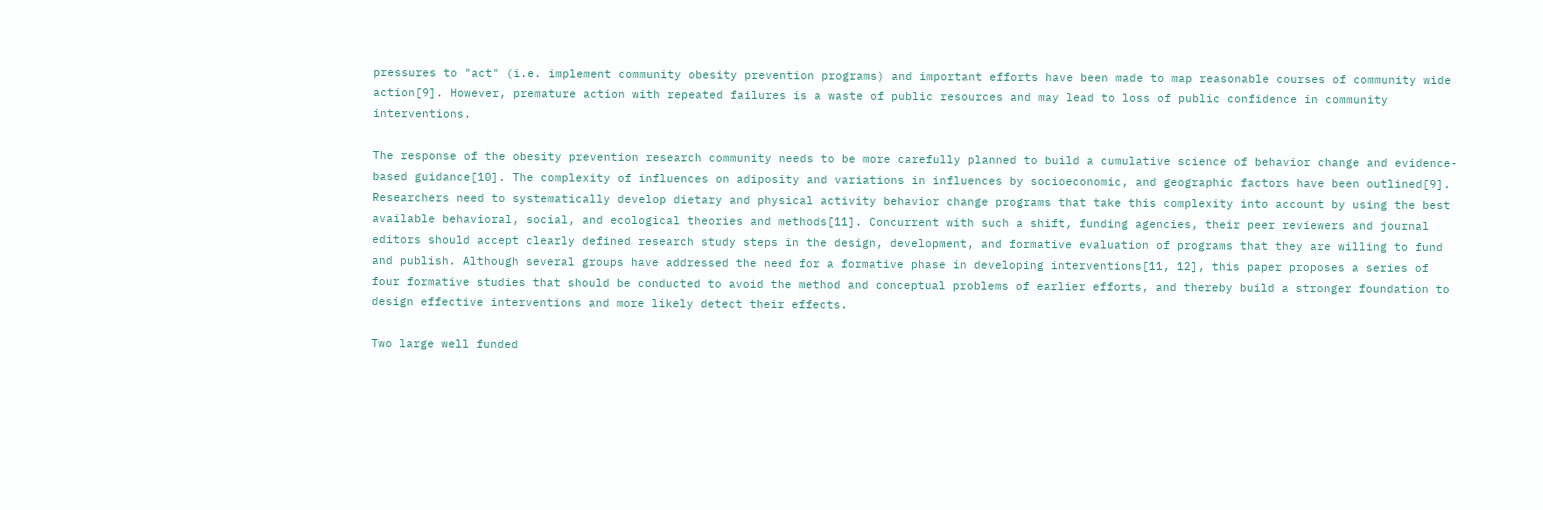pressures to "act" (i.e. implement community obesity prevention programs) and important efforts have been made to map reasonable courses of community wide action[9]. However, premature action with repeated failures is a waste of public resources and may lead to loss of public confidence in community interventions.

The response of the obesity prevention research community needs to be more carefully planned to build a cumulative science of behavior change and evidence-based guidance[10]. The complexity of influences on adiposity and variations in influences by socioeconomic, and geographic factors have been outlined[9]. Researchers need to systematically develop dietary and physical activity behavior change programs that take this complexity into account by using the best available behavioral, social, and ecological theories and methods[11]. Concurrent with such a shift, funding agencies, their peer reviewers and journal editors should accept clearly defined research study steps in the design, development, and formative evaluation of programs that they are willing to fund and publish. Although several groups have addressed the need for a formative phase in developing interventions[11, 12], this paper proposes a series of four formative studies that should be conducted to avoid the method and conceptual problems of earlier efforts, and thereby build a stronger foundation to design effective interventions and more likely detect their effects.

Two large well funded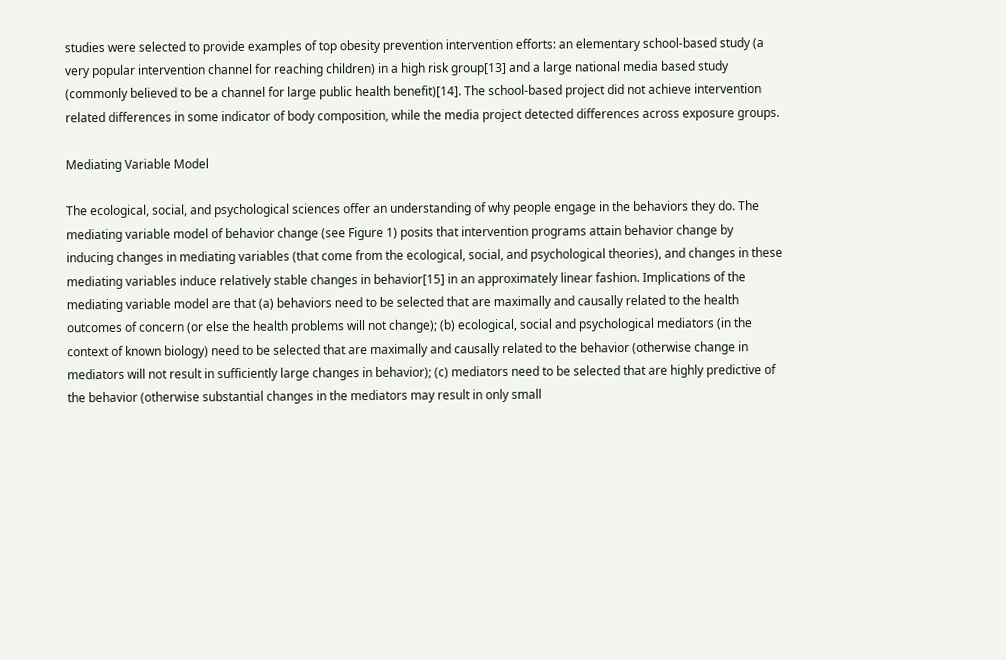studies were selected to provide examples of top obesity prevention intervention efforts: an elementary school-based study (a very popular intervention channel for reaching children) in a high risk group[13] and a large national media based study (commonly believed to be a channel for large public health benefit)[14]. The school-based project did not achieve intervention related differences in some indicator of body composition, while the media project detected differences across exposure groups.

Mediating Variable Model

The ecological, social, and psychological sciences offer an understanding of why people engage in the behaviors they do. The mediating variable model of behavior change (see Figure 1) posits that intervention programs attain behavior change by inducing changes in mediating variables (that come from the ecological, social, and psychological theories), and changes in these mediating variables induce relatively stable changes in behavior[15] in an approximately linear fashion. Implications of the mediating variable model are that (a) behaviors need to be selected that are maximally and causally related to the health outcomes of concern (or else the health problems will not change); (b) ecological, social and psychological mediators (in the context of known biology) need to be selected that are maximally and causally related to the behavior (otherwise change in mediators will not result in sufficiently large changes in behavior); (c) mediators need to be selected that are highly predictive of the behavior (otherwise substantial changes in the mediators may result in only small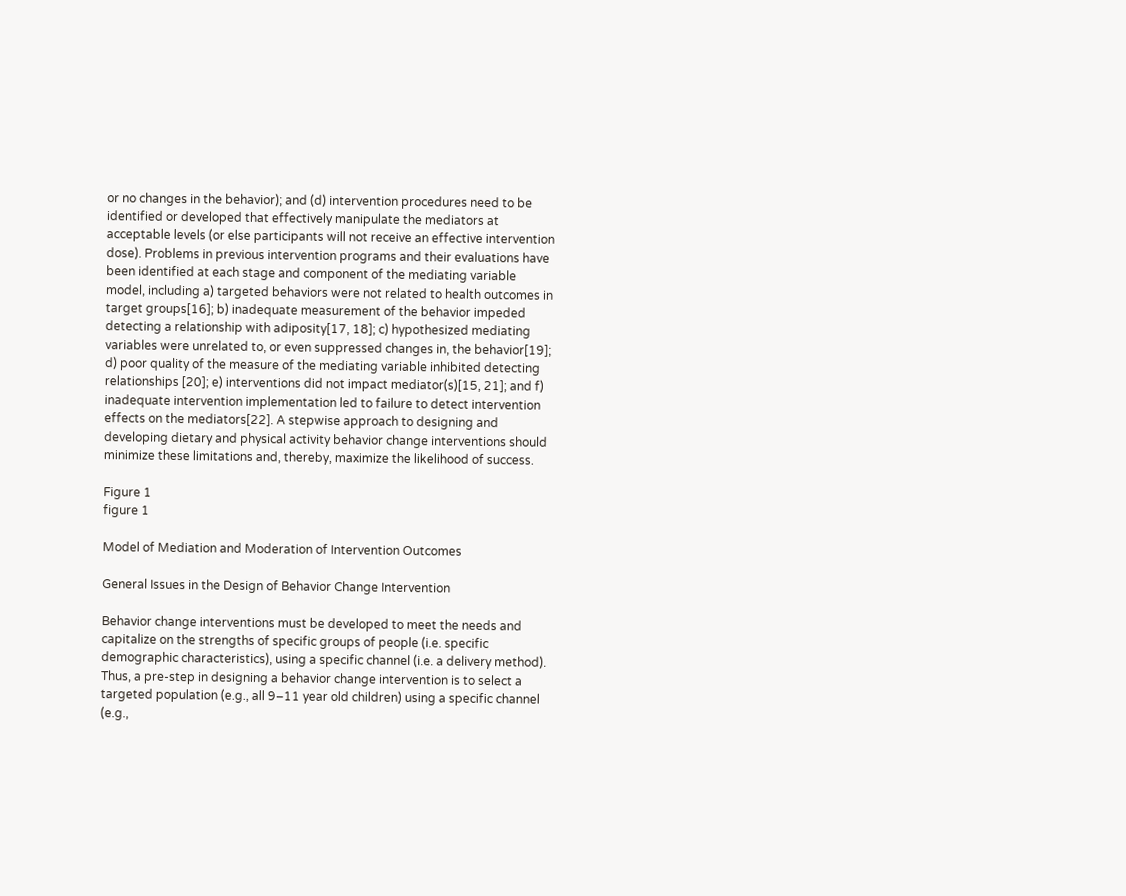or no changes in the behavior); and (d) intervention procedures need to be identified or developed that effectively manipulate the mediators at acceptable levels (or else participants will not receive an effective intervention dose). Problems in previous intervention programs and their evaluations have been identified at each stage and component of the mediating variable model, including a) targeted behaviors were not related to health outcomes in target groups[16]; b) inadequate measurement of the behavior impeded detecting a relationship with adiposity[17, 18]; c) hypothesized mediating variables were unrelated to, or even suppressed changes in, the behavior[19]; d) poor quality of the measure of the mediating variable inhibited detecting relationships [20]; e) interventions did not impact mediator(s)[15, 21]; and f) inadequate intervention implementation led to failure to detect intervention effects on the mediators[22]. A stepwise approach to designing and developing dietary and physical activity behavior change interventions should minimize these limitations and, thereby, maximize the likelihood of success.

Figure 1
figure 1

Model of Mediation and Moderation of Intervention Outcomes

General Issues in the Design of Behavior Change Intervention

Behavior change interventions must be developed to meet the needs and capitalize on the strengths of specific groups of people (i.e. specific demographic characteristics), using a specific channel (i.e. a delivery method). Thus, a pre-step in designing a behavior change intervention is to select a targeted population (e.g., all 9–11 year old children) using a specific channel (e.g.,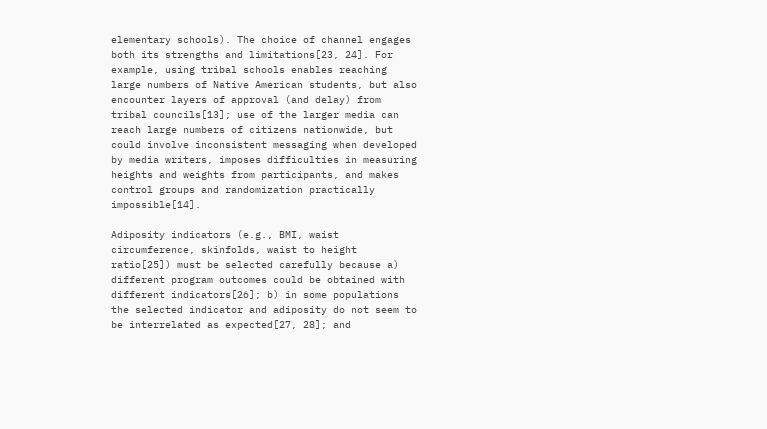elementary schools). The choice of channel engages both its strengths and limitations[23, 24]. For example, using tribal schools enables reaching large numbers of Native American students, but also encounter layers of approval (and delay) from tribal councils[13]; use of the larger media can reach large numbers of citizens nationwide, but could involve inconsistent messaging when developed by media writers, imposes difficulties in measuring heights and weights from participants, and makes control groups and randomization practically impossible[14].

Adiposity indicators (e.g., BMI, waist circumference, skinfolds, waist to height ratio[25]) must be selected carefully because a) different program outcomes could be obtained with different indicators[26]; b) in some populations the selected indicator and adiposity do not seem to be interrelated as expected[27, 28]; and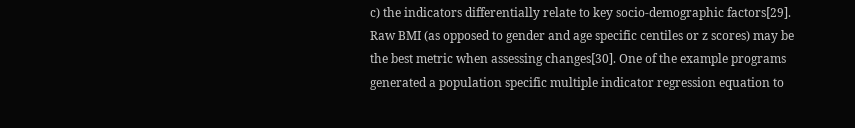c) the indicators differentially relate to key socio-demographic factors[29]. Raw BMI (as opposed to gender and age specific centiles or z scores) may be the best metric when assessing changes[30]. One of the example programs generated a population specific multiple indicator regression equation to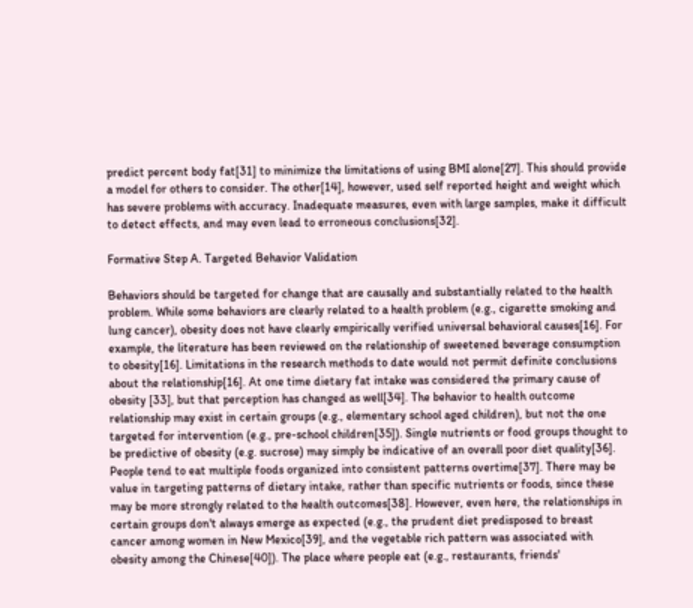predict percent body fat[31] to minimize the limitations of using BMI alone[27]. This should provide a model for others to consider. The other[14], however, used self reported height and weight which has severe problems with accuracy. Inadequate measures, even with large samples, make it difficult to detect effects, and may even lead to erroneous conclusions[32].

Formative Step A. Targeted Behavior Validation

Behaviors should be targeted for change that are causally and substantially related to the health problem. While some behaviors are clearly related to a health problem (e.g., cigarette smoking and lung cancer), obesity does not have clearly empirically verified universal behavioral causes[16]. For example, the literature has been reviewed on the relationship of sweetened beverage consumption to obesity[16]. Limitations in the research methods to date would not permit definite conclusions about the relationship[16]. At one time dietary fat intake was considered the primary cause of obesity [33], but that perception has changed as well[34]. The behavior to health outcome relationship may exist in certain groups (e.g., elementary school aged children), but not the one targeted for intervention (e.g., pre-school children[35]). Single nutrients or food groups thought to be predictive of obesity (e.g. sucrose) may simply be indicative of an overall poor diet quality[36]. People tend to eat multiple foods organized into consistent patterns overtime[37]. There may be value in targeting patterns of dietary intake, rather than specific nutrients or foods, since these may be more strongly related to the health outcomes[38]. However, even here, the relationships in certain groups don't always emerge as expected (e.g., the prudent diet predisposed to breast cancer among women in New Mexico[39], and the vegetable rich pattern was associated with obesity among the Chinese[40]). The place where people eat (e.g., restaurants, friends'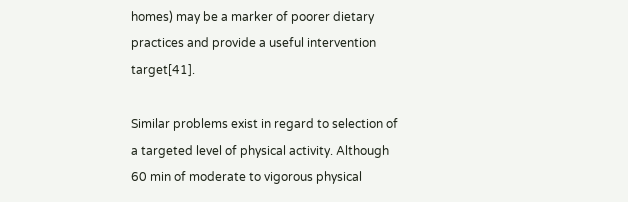homes) may be a marker of poorer dietary practices and provide a useful intervention target[41].

Similar problems exist in regard to selection of a targeted level of physical activity. Although 60 min of moderate to vigorous physical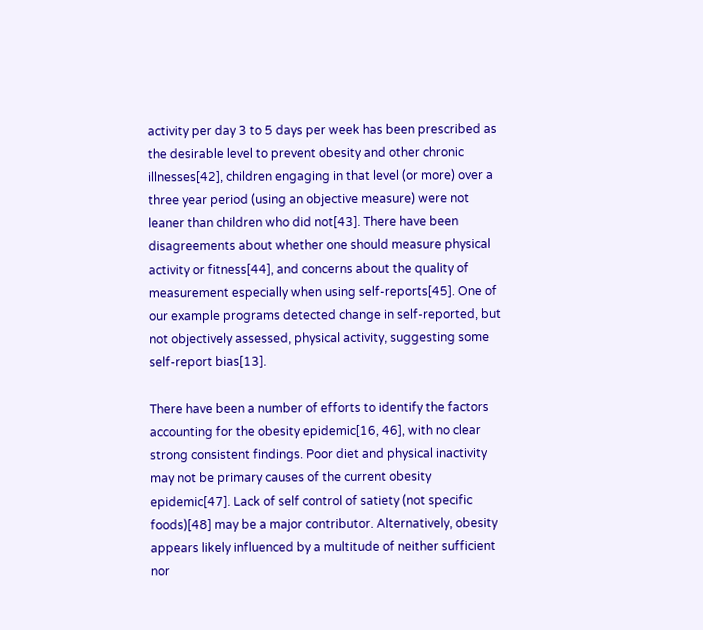activity per day 3 to 5 days per week has been prescribed as the desirable level to prevent obesity and other chronic illnesses[42], children engaging in that level (or more) over a three year period (using an objective measure) were not leaner than children who did not[43]. There have been disagreements about whether one should measure physical activity or fitness[44], and concerns about the quality of measurement especially when using self-reports[45]. One of our example programs detected change in self-reported, but not objectively assessed, physical activity, suggesting some self-report bias[13].

There have been a number of efforts to identify the factors accounting for the obesity epidemic[16, 46], with no clear strong consistent findings. Poor diet and physical inactivity may not be primary causes of the current obesity epidemic[47]. Lack of self control of satiety (not specific foods)[48] may be a major contributor. Alternatively, obesity appears likely influenced by a multitude of neither sufficient nor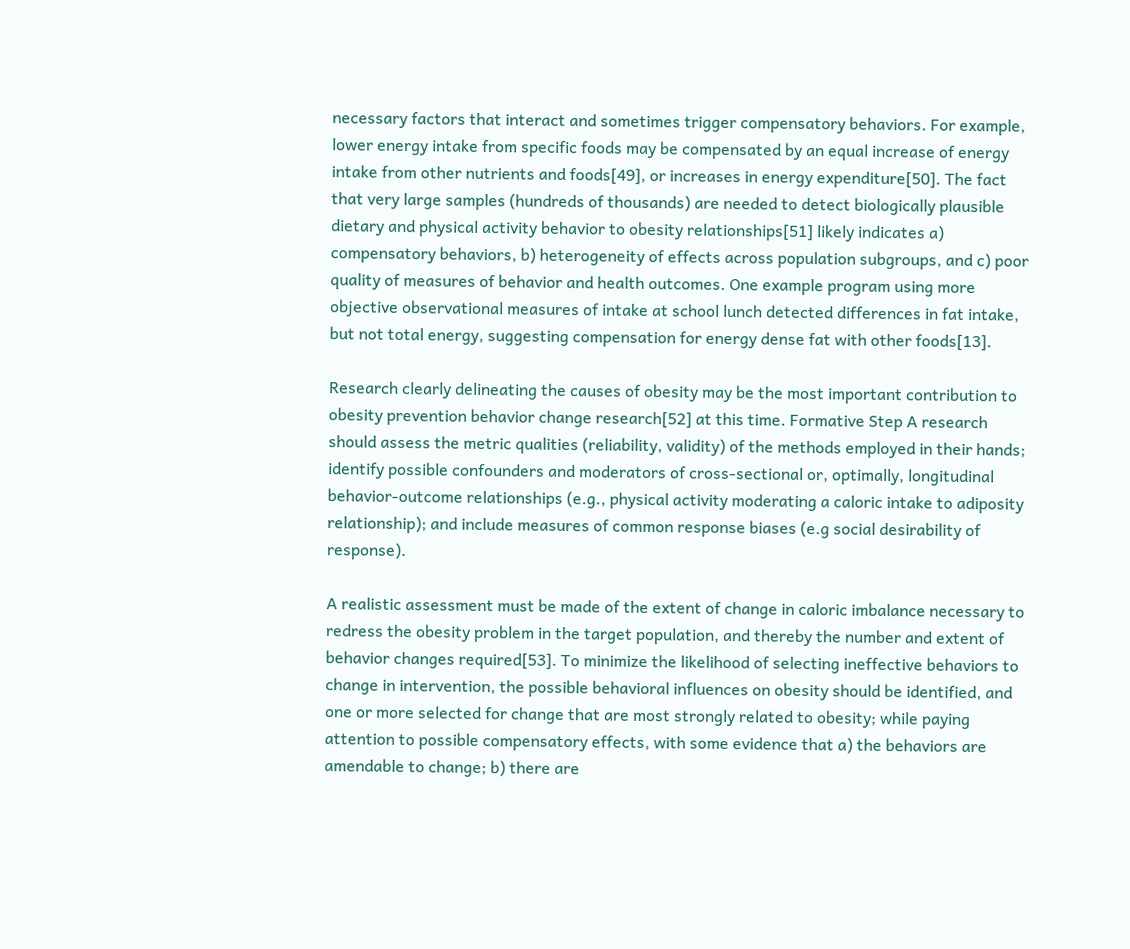necessary factors that interact and sometimes trigger compensatory behaviors. For example, lower energy intake from specific foods may be compensated by an equal increase of energy intake from other nutrients and foods[49], or increases in energy expenditure[50]. The fact that very large samples (hundreds of thousands) are needed to detect biologically plausible dietary and physical activity behavior to obesity relationships[51] likely indicates a) compensatory behaviors, b) heterogeneity of effects across population subgroups, and c) poor quality of measures of behavior and health outcomes. One example program using more objective observational measures of intake at school lunch detected differences in fat intake, but not total energy, suggesting compensation for energy dense fat with other foods[13].

Research clearly delineating the causes of obesity may be the most important contribution to obesity prevention behavior change research[52] at this time. Formative Step A research should assess the metric qualities (reliability, validity) of the methods employed in their hands; identify possible confounders and moderators of cross-sectional or, optimally, longitudinal behavior-outcome relationships (e.g., physical activity moderating a caloric intake to adiposity relationship); and include measures of common response biases (e.g social desirability of response).

A realistic assessment must be made of the extent of change in caloric imbalance necessary to redress the obesity problem in the target population, and thereby the number and extent of behavior changes required[53]. To minimize the likelihood of selecting ineffective behaviors to change in intervention, the possible behavioral influences on obesity should be identified, and one or more selected for change that are most strongly related to obesity; while paying attention to possible compensatory effects, with some evidence that a) the behaviors are amendable to change; b) there are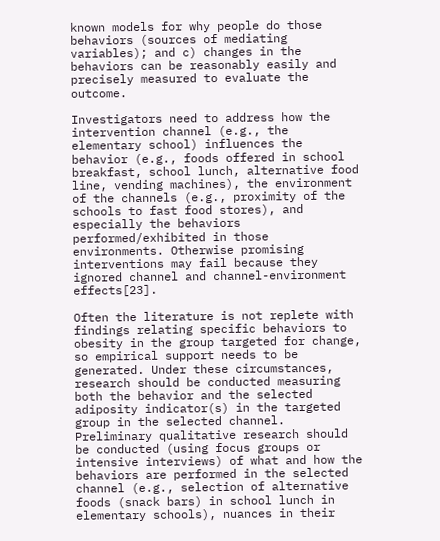known models for why people do those behaviors (sources of mediating variables); and c) changes in the behaviors can be reasonably easily and precisely measured to evaluate the outcome.

Investigators need to address how the intervention channel (e.g., the elementary school) influences the behavior (e.g., foods offered in school breakfast, school lunch, alternative food line, vending machines), the environment of the channels (e.g., proximity of the schools to fast food stores), and especially the behaviors performed/exhibited in those environments. Otherwise promising interventions may fail because they ignored channel and channel-environment effects[23].

Often the literature is not replete with findings relating specific behaviors to obesity in the group targeted for change, so empirical support needs to be generated. Under these circumstances, research should be conducted measuring both the behavior and the selected adiposity indicator(s) in the targeted group in the selected channel. Preliminary qualitative research should be conducted (using focus groups or intensive interviews) of what and how the behaviors are performed in the selected channel (e.g., selection of alternative foods (snack bars) in school lunch in elementary schools), nuances in their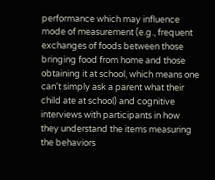performance which may influence mode of measurement (e.g., frequent exchanges of foods between those bringing food from home and those obtaining it at school, which means one can't simply ask a parent what their child ate at school) and cognitive interviews with participants in how they understand the items measuring the behaviors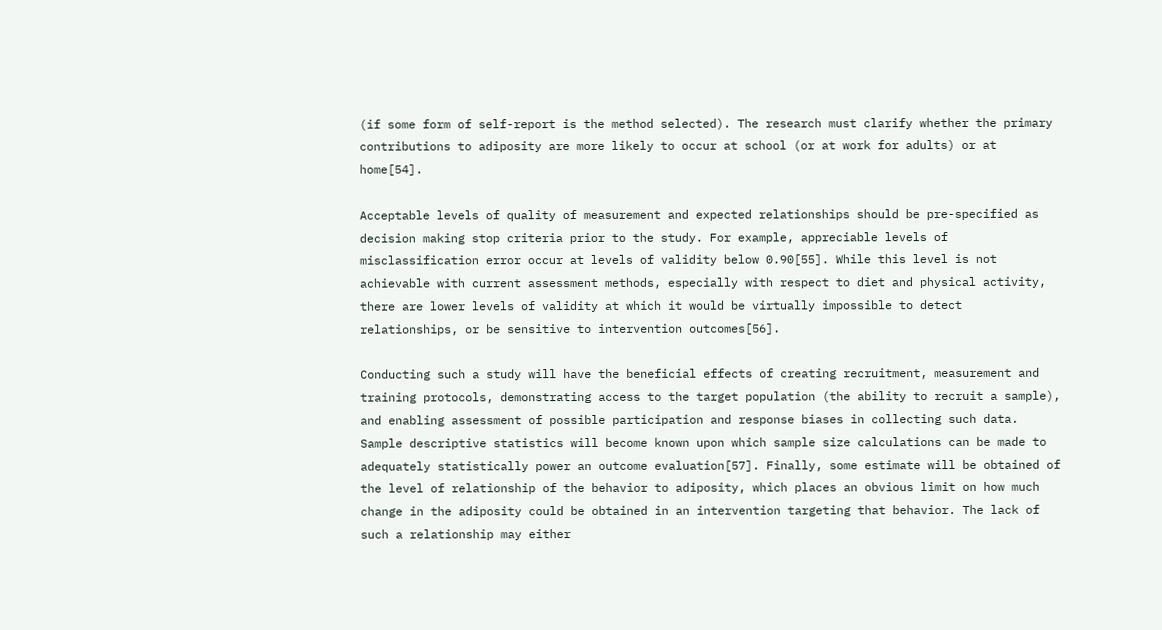(if some form of self-report is the method selected). The research must clarify whether the primary contributions to adiposity are more likely to occur at school (or at work for adults) or at home[54].

Acceptable levels of quality of measurement and expected relationships should be pre-specified as decision making stop criteria prior to the study. For example, appreciable levels of misclassification error occur at levels of validity below 0.90[55]. While this level is not achievable with current assessment methods, especially with respect to diet and physical activity, there are lower levels of validity at which it would be virtually impossible to detect relationships, or be sensitive to intervention outcomes[56].

Conducting such a study will have the beneficial effects of creating recruitment, measurement and training protocols, demonstrating access to the target population (the ability to recruit a sample), and enabling assessment of possible participation and response biases in collecting such data. Sample descriptive statistics will become known upon which sample size calculations can be made to adequately statistically power an outcome evaluation[57]. Finally, some estimate will be obtained of the level of relationship of the behavior to adiposity, which places an obvious limit on how much change in the adiposity could be obtained in an intervention targeting that behavior. The lack of such a relationship may either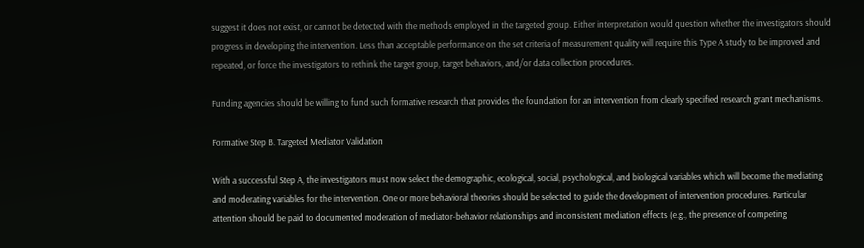suggest it does not exist, or cannot be detected with the methods employed in the targeted group. Either interpretation would question whether the investigators should progress in developing the intervention. Less than acceptable performance on the set criteria of measurement quality will require this Type A study to be improved and repeated, or force the investigators to rethink the target group, target behaviors, and/or data collection procedures.

Funding agencies should be willing to fund such formative research that provides the foundation for an intervention from clearly specified research grant mechanisms.

Formative Step B. Targeted Mediator Validation

With a successful Step A, the investigators must now select the demographic, ecological, social, psychological, and biological variables which will become the mediating and moderating variables for the intervention. One or more behavioral theories should be selected to guide the development of intervention procedures. Particular attention should be paid to documented moderation of mediator-behavior relationships and inconsistent mediation effects (e.g., the presence of competing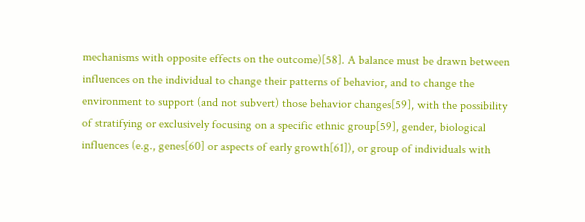mechanisms with opposite effects on the outcome)[58]. A balance must be drawn between influences on the individual to change their patterns of behavior, and to change the environment to support (and not subvert) those behavior changes[59], with the possibility of stratifying or exclusively focusing on a specific ethnic group[59], gender, biological influences (e.g., genes[60] or aspects of early growth[61]), or group of individuals with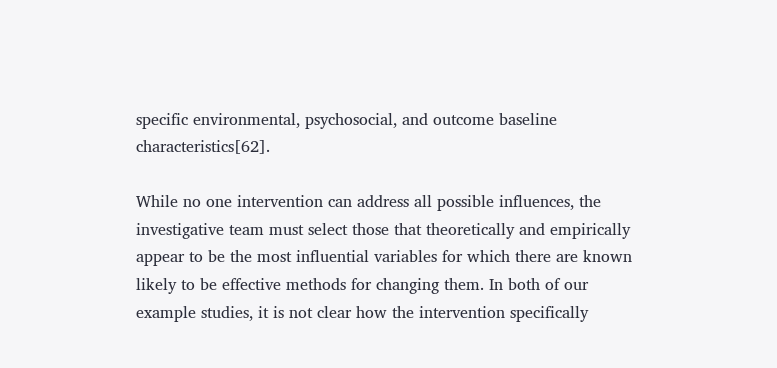specific environmental, psychosocial, and outcome baseline characteristics[62].

While no one intervention can address all possible influences, the investigative team must select those that theoretically and empirically appear to be the most influential variables for which there are known likely to be effective methods for changing them. In both of our example studies, it is not clear how the intervention specifically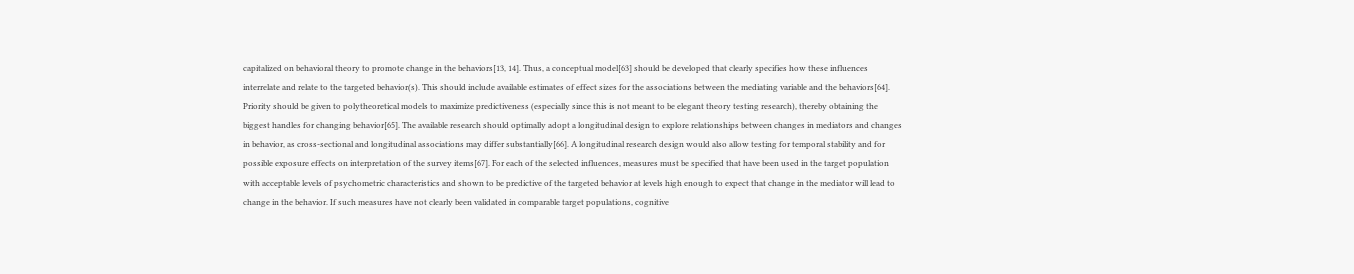capitalized on behavioral theory to promote change in the behaviors[13, 14]. Thus, a conceptual model[63] should be developed that clearly specifies how these influences interrelate and relate to the targeted behavior(s). This should include available estimates of effect sizes for the associations between the mediating variable and the behaviors[64]. Priority should be given to polytheoretical models to maximize predictiveness (especially since this is not meant to be elegant theory testing research), thereby obtaining the biggest handles for changing behavior[65]. The available research should optimally adopt a longitudinal design to explore relationships between changes in mediators and changes in behavior, as cross-sectional and longitudinal associations may differ substantially[66]. A longitudinal research design would also allow testing for temporal stability and for possible exposure effects on interpretation of the survey items[67]. For each of the selected influences, measures must be specified that have been used in the target population with acceptable levels of psychometric characteristics and shown to be predictive of the targeted behavior at levels high enough to expect that change in the mediator will lead to change in the behavior. If such measures have not clearly been validated in comparable target populations, cognitive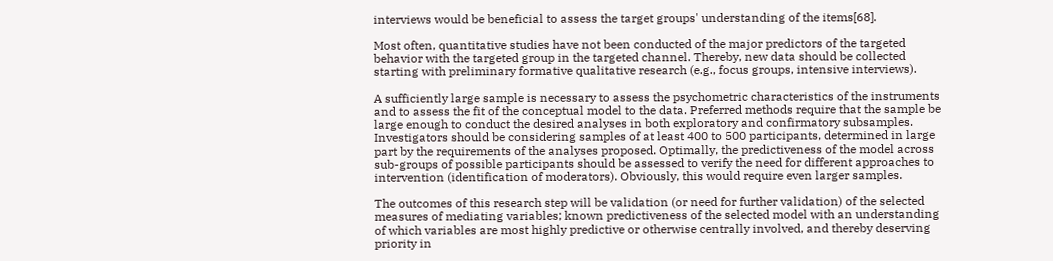interviews would be beneficial to assess the target groups' understanding of the items[68].

Most often, quantitative studies have not been conducted of the major predictors of the targeted behavior with the targeted group in the targeted channel. Thereby, new data should be collected starting with preliminary formative qualitative research (e.g., focus groups, intensive interviews).

A sufficiently large sample is necessary to assess the psychometric characteristics of the instruments and to assess the fit of the conceptual model to the data. Preferred methods require that the sample be large enough to conduct the desired analyses in both exploratory and confirmatory subsamples. Investigators should be considering samples of at least 400 to 500 participants, determined in large part by the requirements of the analyses proposed. Optimally, the predictiveness of the model across sub-groups of possible participants should be assessed to verify the need for different approaches to intervention (identification of moderators). Obviously, this would require even larger samples.

The outcomes of this research step will be validation (or need for further validation) of the selected measures of mediating variables; known predictiveness of the selected model with an understanding of which variables are most highly predictive or otherwise centrally involved, and thereby deserving priority in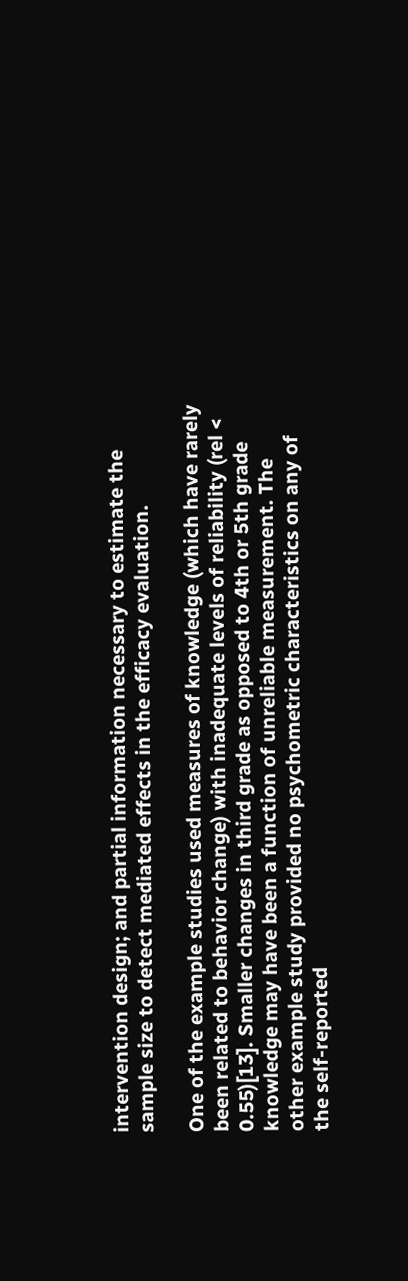intervention design; and partial information necessary to estimate the sample size to detect mediated effects in the efficacy evaluation.

One of the example studies used measures of knowledge (which have rarely been related to behavior change) with inadequate levels of reliability (rel < 0.55)[13]. Smaller changes in third grade as opposed to 4th or 5th grade knowledge may have been a function of unreliable measurement. The other example study provided no psychometric characteristics on any of the self-reported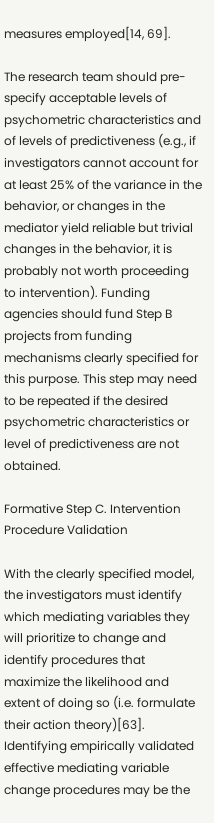measures employed[14, 69].

The research team should pre-specify acceptable levels of psychometric characteristics and of levels of predictiveness (e.g., if investigators cannot account for at least 25% of the variance in the behavior, or changes in the mediator yield reliable but trivial changes in the behavior, it is probably not worth proceeding to intervention). Funding agencies should fund Step B projects from funding mechanisms clearly specified for this purpose. This step may need to be repeated if the desired psychometric characteristics or level of predictiveness are not obtained.

Formative Step C. Intervention Procedure Validation

With the clearly specified model, the investigators must identify which mediating variables they will prioritize to change and identify procedures that maximize the likelihood and extent of doing so (i.e. formulate their action theory)[63]. Identifying empirically validated effective mediating variable change procedures may be the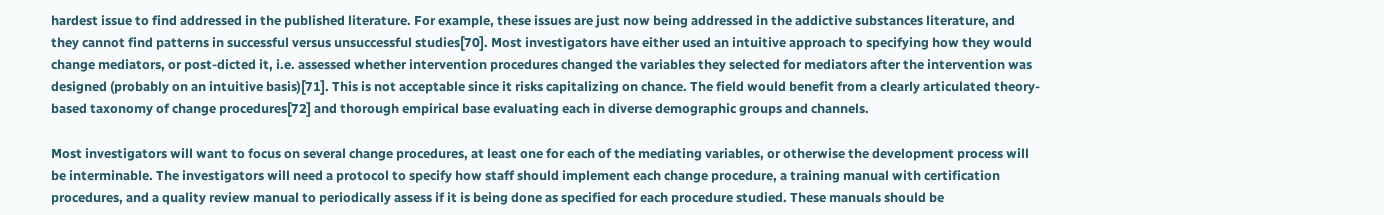hardest issue to find addressed in the published literature. For example, these issues are just now being addressed in the addictive substances literature, and they cannot find patterns in successful versus unsuccessful studies[70]. Most investigators have either used an intuitive approach to specifying how they would change mediators, or post-dicted it, i.e. assessed whether intervention procedures changed the variables they selected for mediators after the intervention was designed (probably on an intuitive basis)[71]. This is not acceptable since it risks capitalizing on chance. The field would benefit from a clearly articulated theory-based taxonomy of change procedures[72] and thorough empirical base evaluating each in diverse demographic groups and channels.

Most investigators will want to focus on several change procedures, at least one for each of the mediating variables, or otherwise the development process will be interminable. The investigators will need a protocol to specify how staff should implement each change procedure, a training manual with certification procedures, and a quality review manual to periodically assess if it is being done as specified for each procedure studied. These manuals should be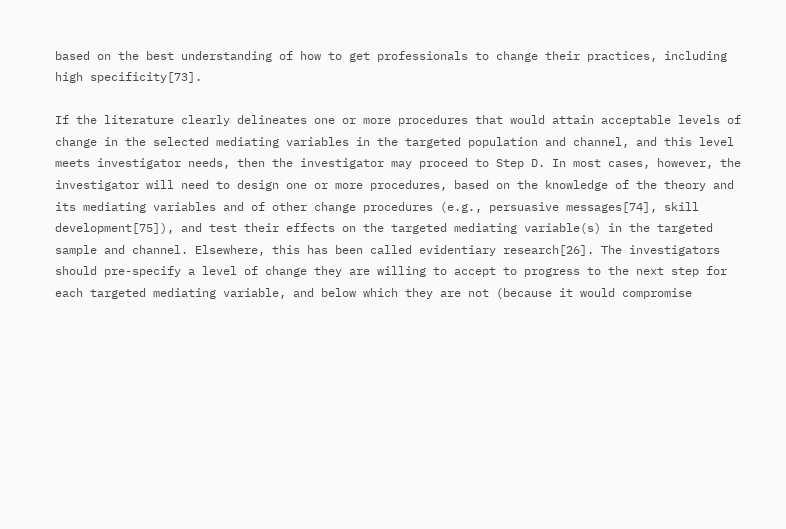based on the best understanding of how to get professionals to change their practices, including high specificity[73].

If the literature clearly delineates one or more procedures that would attain acceptable levels of change in the selected mediating variables in the targeted population and channel, and this level meets investigator needs, then the investigator may proceed to Step D. In most cases, however, the investigator will need to design one or more procedures, based on the knowledge of the theory and its mediating variables and of other change procedures (e.g., persuasive messages[74], skill development[75]), and test their effects on the targeted mediating variable(s) in the targeted sample and channel. Elsewhere, this has been called evidentiary research[26]. The investigators should pre-specify a level of change they are willing to accept to progress to the next step for each targeted mediating variable, and below which they are not (because it would compromise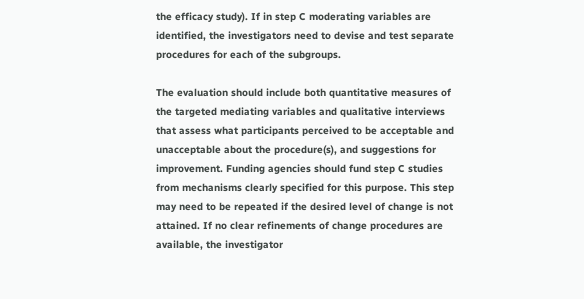the efficacy study). If in step C moderating variables are identified, the investigators need to devise and test separate procedures for each of the subgroups.

The evaluation should include both quantitative measures of the targeted mediating variables and qualitative interviews that assess what participants perceived to be acceptable and unacceptable about the procedure(s), and suggestions for improvement. Funding agencies should fund step C studies from mechanisms clearly specified for this purpose. This step may need to be repeated if the desired level of change is not attained. If no clear refinements of change procedures are available, the investigator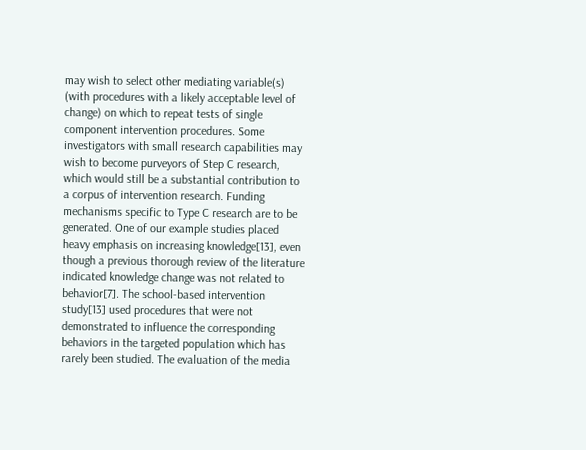may wish to select other mediating variable(s) (with procedures with a likely acceptable level of change) on which to repeat tests of single component intervention procedures. Some investigators with small research capabilities may wish to become purveyors of Step C research, which would still be a substantial contribution to a corpus of intervention research. Funding mechanisms specific to Type C research are to be generated. One of our example studies placed heavy emphasis on increasing knowledge[13], even though a previous thorough review of the literature indicated knowledge change was not related to behavior[7]. The school-based intervention study[13] used procedures that were not demonstrated to influence the corresponding behaviors in the targeted population which has rarely been studied. The evaluation of the media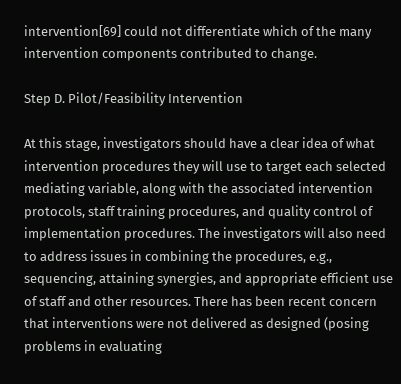intervention[69] could not differentiate which of the many intervention components contributed to change.

Step D. Pilot/Feasibility Intervention

At this stage, investigators should have a clear idea of what intervention procedures they will use to target each selected mediating variable, along with the associated intervention protocols, staff training procedures, and quality control of implementation procedures. The investigators will also need to address issues in combining the procedures, e.g., sequencing, attaining synergies, and appropriate efficient use of staff and other resources. There has been recent concern that interventions were not delivered as designed (posing problems in evaluating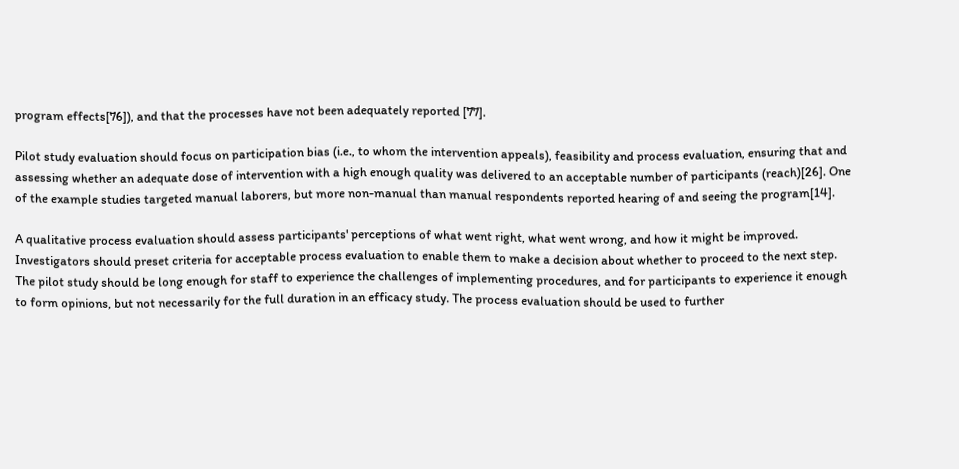program effects[76]), and that the processes have not been adequately reported [77].

Pilot study evaluation should focus on participation bias (i.e., to whom the intervention appeals), feasibility and process evaluation, ensuring that and assessing whether an adequate dose of intervention with a high enough quality was delivered to an acceptable number of participants (reach)[26]. One of the example studies targeted manual laborers, but more non-manual than manual respondents reported hearing of and seeing the program[14].

A qualitative process evaluation should assess participants' perceptions of what went right, what went wrong, and how it might be improved. Investigators should preset criteria for acceptable process evaluation to enable them to make a decision about whether to proceed to the next step. The pilot study should be long enough for staff to experience the challenges of implementing procedures, and for participants to experience it enough to form opinions, but not necessarily for the full duration in an efficacy study. The process evaluation should be used to further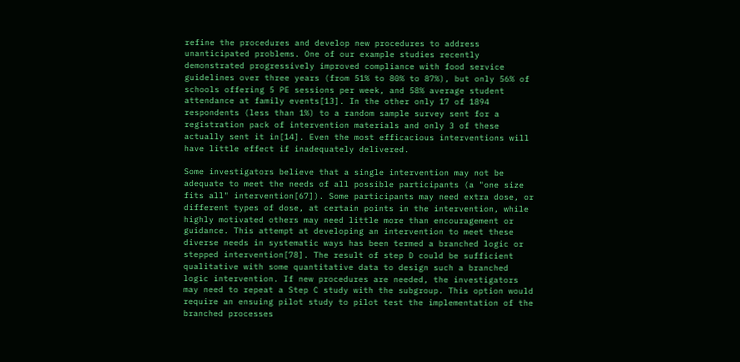refine the procedures and develop new procedures to address unanticipated problems. One of our example studies recently demonstrated progressively improved compliance with food service guidelines over three years (from 51% to 80% to 87%), but only 56% of schools offering 5 PE sessions per week, and 58% average student attendance at family events[13]. In the other only 17 of 1894 respondents (less than 1%) to a random sample survey sent for a registration pack of intervention materials and only 3 of these actually sent it in[14]. Even the most efficacious interventions will have little effect if inadequately delivered.

Some investigators believe that a single intervention may not be adequate to meet the needs of all possible participants (a "one size fits all" intervention[67]). Some participants may need extra dose, or different types of dose, at certain points in the intervention, while highly motivated others may need little more than encouragement or guidance. This attempt at developing an intervention to meet these diverse needs in systematic ways has been termed a branched logic or stepped intervention[78]. The result of step D could be sufficient qualitative with some quantitative data to design such a branched logic intervention. If new procedures are needed, the investigators may need to repeat a Step C study with the subgroup. This option would require an ensuing pilot study to pilot test the implementation of the branched processes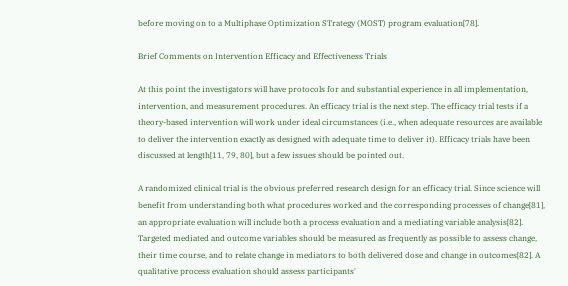before moving on to a Multiphase Optimization STrategy (MOST) program evaluation[78].

Brief Comments on Intervention Efficacy and Effectiveness Trials

At this point the investigators will have protocols for and substantial experience in all implementation, intervention, and measurement procedures. An efficacy trial is the next step. The efficacy trial tests if a theory-based intervention will work under ideal circumstances (i.e., when adequate resources are available to deliver the intervention exactly as designed with adequate time to deliver it). Efficacy trials have been discussed at length[11, 79, 80], but a few issues should be pointed out.

A randomized clinical trial is the obvious preferred research design for an efficacy trial. Since science will benefit from understanding both what procedures worked and the corresponding processes of change[81], an appropriate evaluation will include both a process evaluation and a mediating variable analysis[82]. Targeted mediated and outcome variables should be measured as frequently as possible to assess change, their time course, and to relate change in mediators to both delivered dose and change in outcomes[82]. A qualitative process evaluation should assess participants'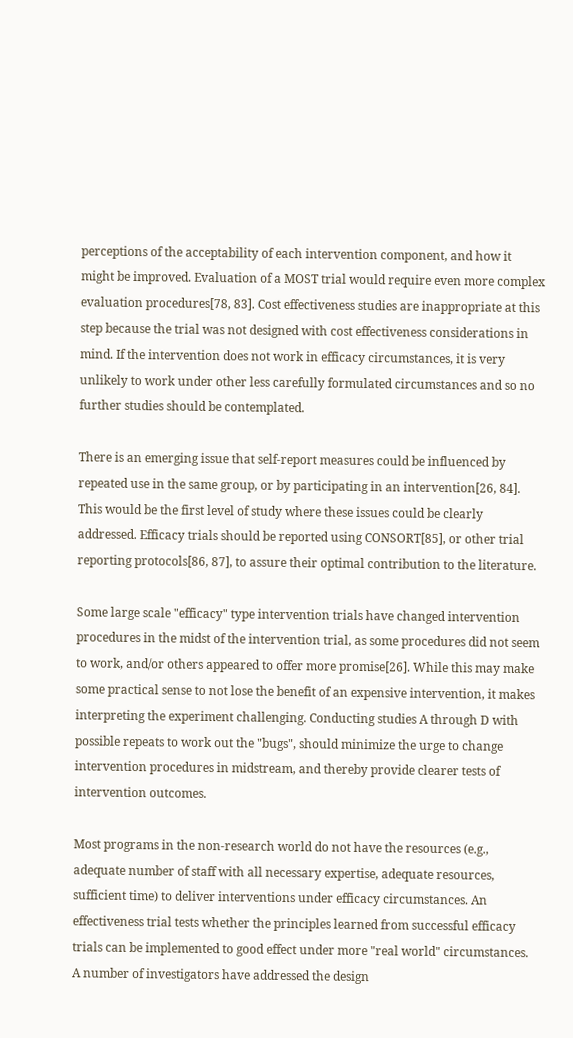perceptions of the acceptability of each intervention component, and how it might be improved. Evaluation of a MOST trial would require even more complex evaluation procedures[78, 83]. Cost effectiveness studies are inappropriate at this step because the trial was not designed with cost effectiveness considerations in mind. If the intervention does not work in efficacy circumstances, it is very unlikely to work under other less carefully formulated circumstances and so no further studies should be contemplated.

There is an emerging issue that self-report measures could be influenced by repeated use in the same group, or by participating in an intervention[26, 84]. This would be the first level of study where these issues could be clearly addressed. Efficacy trials should be reported using CONSORT[85], or other trial reporting protocols[86, 87], to assure their optimal contribution to the literature.

Some large scale "efficacy" type intervention trials have changed intervention procedures in the midst of the intervention trial, as some procedures did not seem to work, and/or others appeared to offer more promise[26]. While this may make some practical sense to not lose the benefit of an expensive intervention, it makes interpreting the experiment challenging. Conducting studies A through D with possible repeats to work out the "bugs", should minimize the urge to change intervention procedures in midstream, and thereby provide clearer tests of intervention outcomes.

Most programs in the non-research world do not have the resources (e.g., adequate number of staff with all necessary expertise, adequate resources, sufficient time) to deliver interventions under efficacy circumstances. An effectiveness trial tests whether the principles learned from successful efficacy trials can be implemented to good effect under more "real world" circumstances. A number of investigators have addressed the design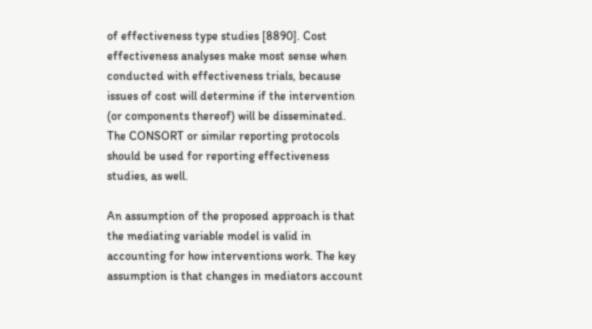of effectiveness type studies [8890]. Cost effectiveness analyses make most sense when conducted with effectiveness trials, because issues of cost will determine if the intervention (or components thereof) will be disseminated. The CONSORT or similar reporting protocols should be used for reporting effectiveness studies, as well.

An assumption of the proposed approach is that the mediating variable model is valid in accounting for how interventions work. The key assumption is that changes in mediators account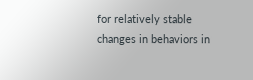for relatively stable changes in behaviors in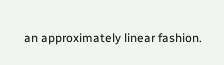an approximately linear fashion.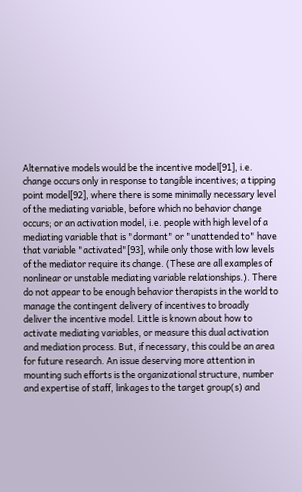Alternative models would be the incentive model[91], i.e. change occurs only in response to tangible incentives; a tipping point model[92], where there is some minimally necessary level of the mediating variable, before which no behavior change occurs; or an activation model, i.e. people with high level of a mediating variable that is "dormant" or "unattended to" have that variable "activated"[93], while only those with low levels of the mediator require its change. (These are all examples of nonlinear or unstable mediating variable relationships.). There do not appear to be enough behavior therapists in the world to manage the contingent delivery of incentives to broadly deliver the incentive model. Little is known about how to activate mediating variables, or measure this dual activation and mediation process. But, if necessary, this could be an area for future research. An issue deserving more attention in mounting such efforts is the organizational structure, number and expertise of staff, linkages to the target group(s) and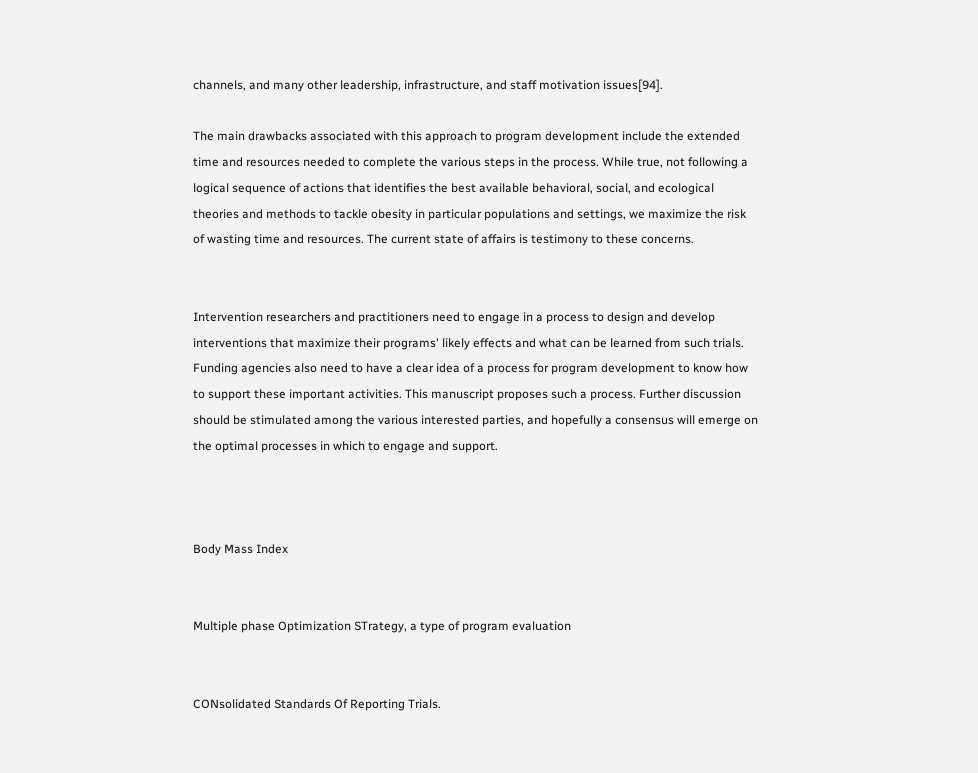channels, and many other leadership, infrastructure, and staff motivation issues[94].

The main drawbacks associated with this approach to program development include the extended time and resources needed to complete the various steps in the process. While true, not following a logical sequence of actions that identifies the best available behavioral, social, and ecological theories and methods to tackle obesity in particular populations and settings, we maximize the risk of wasting time and resources. The current state of affairs is testimony to these concerns.


Intervention researchers and practitioners need to engage in a process to design and develop interventions that maximize their programs' likely effects and what can be learned from such trials. Funding agencies also need to have a clear idea of a process for program development to know how to support these important activities. This manuscript proposes such a process. Further discussion should be stimulated among the various interested parties, and hopefully a consensus will emerge on the optimal processes in which to engage and support.



Body Mass Index


Multiple phase Optimization STrategy, a type of program evaluation


CONsolidated Standards Of Reporting Trials.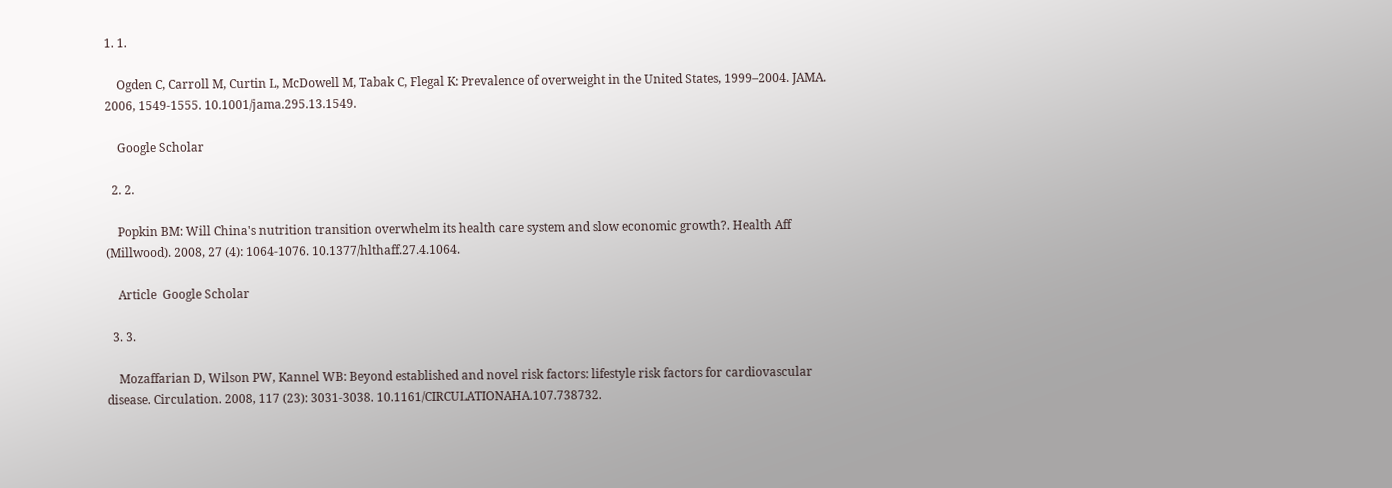1. 1.

    Ogden C, Carroll M, Curtin L, McDowell M, Tabak C, Flegal K: Prevalence of overweight in the United States, 1999–2004. JAMA. 2006, 1549-1555. 10.1001/jama.295.13.1549.

    Google Scholar

  2. 2.

    Popkin BM: Will China's nutrition transition overwhelm its health care system and slow economic growth?. Health Aff (Millwood). 2008, 27 (4): 1064-1076. 10.1377/hlthaff.27.4.1064.

    Article  Google Scholar

  3. 3.

    Mozaffarian D, Wilson PW, Kannel WB: Beyond established and novel risk factors: lifestyle risk factors for cardiovascular disease. Circulation. 2008, 117 (23): 3031-3038. 10.1161/CIRCULATIONAHA.107.738732.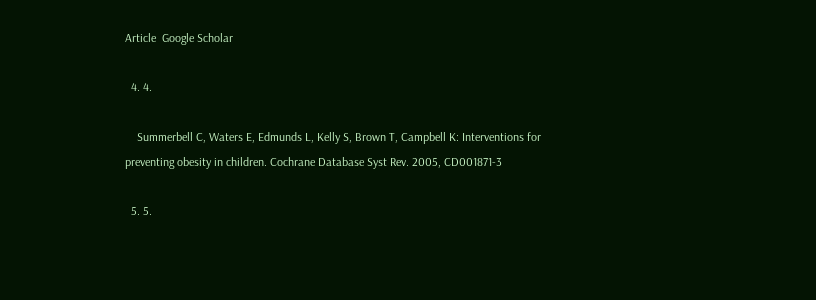Article  Google Scholar

  4. 4.

    Summerbell C, Waters E, Edmunds L, Kelly S, Brown T, Campbell K: Interventions for preventing obesity in children. Cochrane Database Syst Rev. 2005, CD001871-3

  5. 5.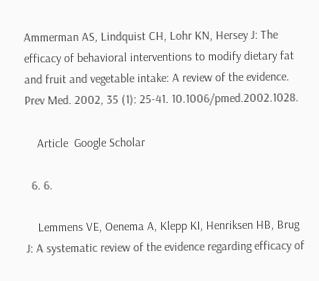Ammerman AS, Lindquist CH, Lohr KN, Hersey J: The efficacy of behavioral interventions to modify dietary fat and fruit and vegetable intake: A review of the evidence. Prev Med. 2002, 35 (1): 25-41. 10.1006/pmed.2002.1028.

    Article  Google Scholar

  6. 6.

    Lemmens VE, Oenema A, Klepp KI, Henriksen HB, Brug J: A systematic review of the evidence regarding efficacy of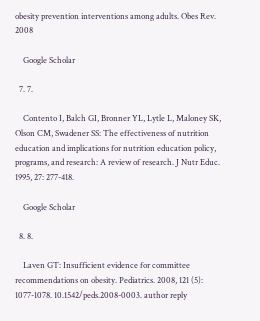obesity prevention interventions among adults. Obes Rev. 2008

    Google Scholar

  7. 7.

    Contento I, Balch GI, Bronner YL, Lytle L, Maloney SK, Olson CM, Swadener SS: The effectiveness of nutrition education and implications for nutrition education policy, programs, and research: A review of research. J Nutr Educ. 1995, 27: 277-418.

    Google Scholar

  8. 8.

    Laven GT: Insufficient evidence for committee recommendations on obesity. Pediatrics. 2008, 121 (5): 1077-1078. 10.1542/peds.2008-0003. author reply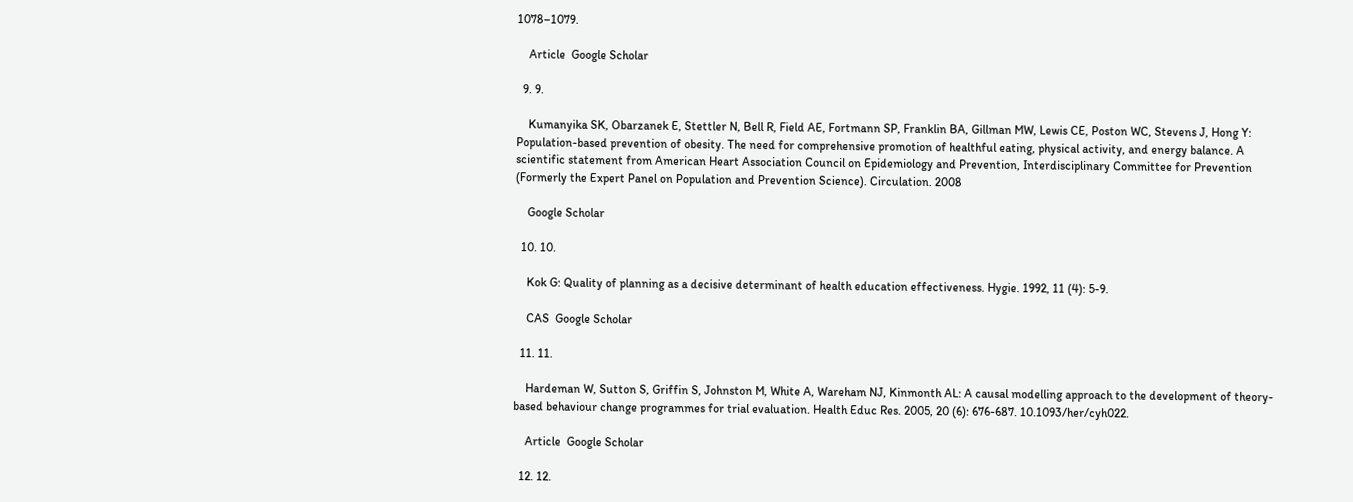1078–1079.

    Article  Google Scholar

  9. 9.

    Kumanyika SK, Obarzanek E, Stettler N, Bell R, Field AE, Fortmann SP, Franklin BA, Gillman MW, Lewis CE, Poston WC, Stevens J, Hong Y: Population-based prevention of obesity. The need for comprehensive promotion of healthful eating, physical activity, and energy balance. A scientific statement from American Heart Association Council on Epidemiology and Prevention, Interdisciplinary Committee for Prevention (Formerly the Expert Panel on Population and Prevention Science). Circulation. 2008

    Google Scholar

  10. 10.

    Kok G: Quality of planning as a decisive determinant of health education effectiveness. Hygie. 1992, 11 (4): 5-9.

    CAS  Google Scholar

  11. 11.

    Hardeman W, Sutton S, Griffin S, Johnston M, White A, Wareham NJ, Kinmonth AL: A causal modelling approach to the development of theory-based behaviour change programmes for trial evaluation. Health Educ Res. 2005, 20 (6): 676-687. 10.1093/her/cyh022.

    Article  Google Scholar

  12. 12.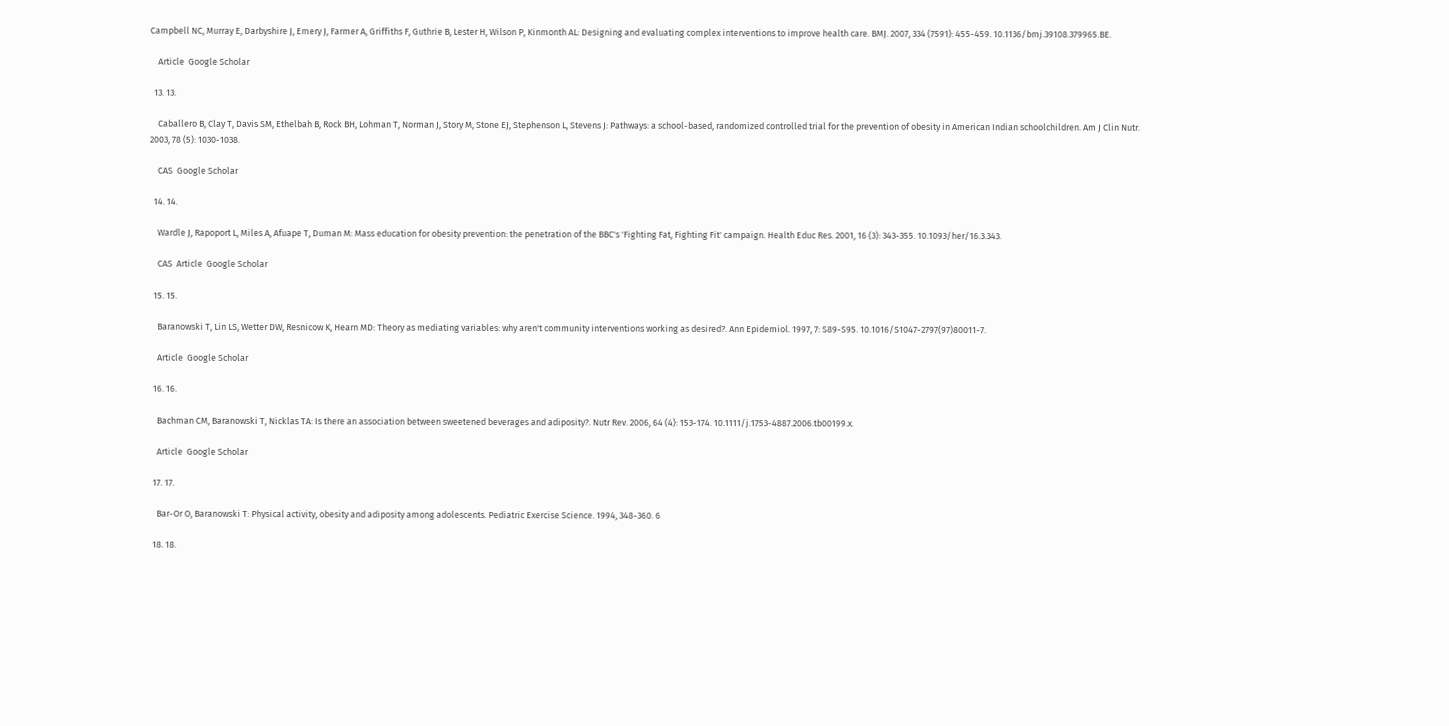Campbell NC, Murray E, Darbyshire J, Emery J, Farmer A, Griffiths F, Guthrie B, Lester H, Wilson P, Kinmonth AL: Designing and evaluating complex interventions to improve health care. BMJ. 2007, 334 (7591): 455-459. 10.1136/bmj.39108.379965.BE.

    Article  Google Scholar

  13. 13.

    Caballero B, Clay T, Davis SM, Ethelbah B, Rock BH, Lohman T, Norman J, Story M, Stone EJ, Stephenson L, Stevens J: Pathways: a school-based, randomized controlled trial for the prevention of obesity in American Indian schoolchildren. Am J Clin Nutr. 2003, 78 (5): 1030-1038.

    CAS  Google Scholar

  14. 14.

    Wardle J, Rapoport L, Miles A, Afuape T, Duman M: Mass education for obesity prevention: the penetration of the BBC's 'Fighting Fat, Fighting Fit' campaign. Health Educ Res. 2001, 16 (3): 343-355. 10.1093/her/16.3.343.

    CAS  Article  Google Scholar

  15. 15.

    Baranowski T, Lin LS, Wetter DW, Resnicow K, Hearn MD: Theory as mediating variables: why aren't community interventions working as desired?. Ann Epidemiol. 1997, 7: S89-S95. 10.1016/S1047-2797(97)80011-7.

    Article  Google Scholar

  16. 16.

    Bachman CM, Baranowski T, Nicklas TA: Is there an association between sweetened beverages and adiposity?. Nutr Rev. 2006, 64 (4): 153-174. 10.1111/j.1753-4887.2006.tb00199.x.

    Article  Google Scholar

  17. 17.

    Bar-Or O, Baranowski T: Physical activity, obesity and adiposity among adolescents. Pediatric Exercise Science. 1994, 348-360. 6

  18. 18.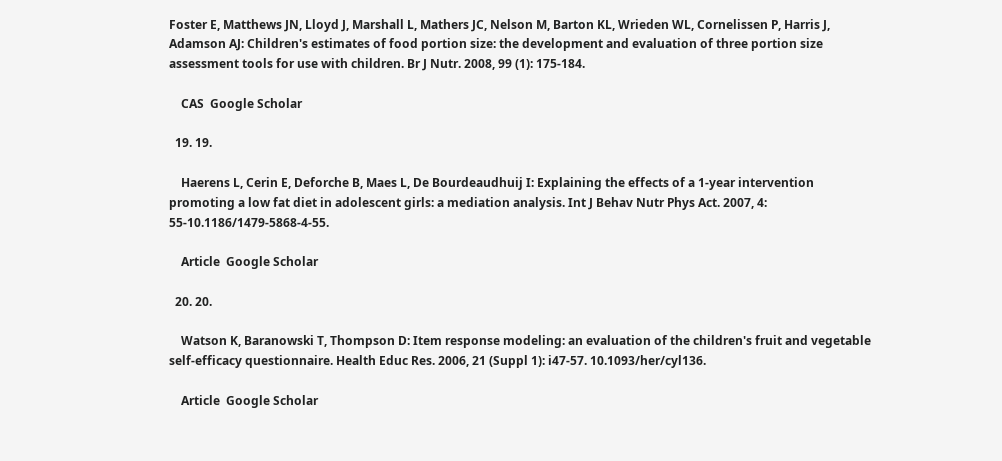Foster E, Matthews JN, Lloyd J, Marshall L, Mathers JC, Nelson M, Barton KL, Wrieden WL, Cornelissen P, Harris J, Adamson AJ: Children's estimates of food portion size: the development and evaluation of three portion size assessment tools for use with children. Br J Nutr. 2008, 99 (1): 175-184.

    CAS  Google Scholar

  19. 19.

    Haerens L, Cerin E, Deforche B, Maes L, De Bourdeaudhuij I: Explaining the effects of a 1-year intervention promoting a low fat diet in adolescent girls: a mediation analysis. Int J Behav Nutr Phys Act. 2007, 4: 55-10.1186/1479-5868-4-55.

    Article  Google Scholar

  20. 20.

    Watson K, Baranowski T, Thompson D: Item response modeling: an evaluation of the children's fruit and vegetable self-efficacy questionnaire. Health Educ Res. 2006, 21 (Suppl 1): i47-57. 10.1093/her/cyl136.

    Article  Google Scholar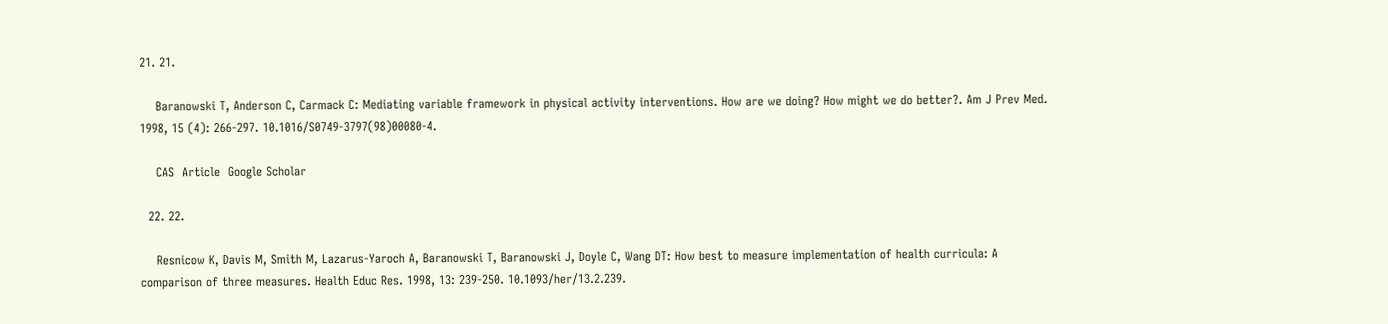21. 21.

    Baranowski T, Anderson C, Carmack C: Mediating variable framework in physical activity interventions. How are we doing? How might we do better?. Am J Prev Med. 1998, 15 (4): 266-297. 10.1016/S0749-3797(98)00080-4.

    CAS  Article  Google Scholar

  22. 22.

    Resnicow K, Davis M, Smith M, Lazarus-Yaroch A, Baranowski T, Baranowski J, Doyle C, Wang DT: How best to measure implementation of health curricula: A comparison of three measures. Health Educ Res. 1998, 13: 239-250. 10.1093/her/13.2.239.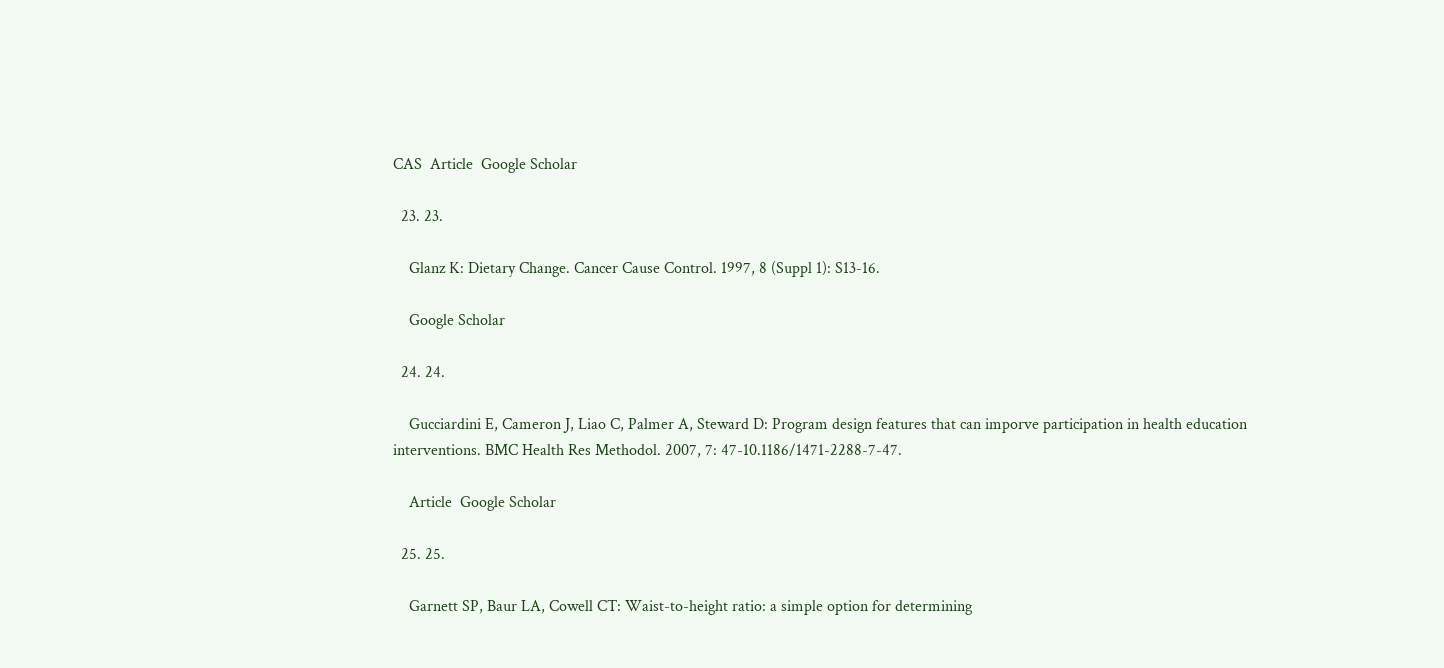CAS  Article  Google Scholar

  23. 23.

    Glanz K: Dietary Change. Cancer Cause Control. 1997, 8 (Suppl 1): S13-16.

    Google Scholar

  24. 24.

    Gucciardini E, Cameron J, Liao C, Palmer A, Steward D: Program design features that can imporve participation in health education interventions. BMC Health Res Methodol. 2007, 7: 47-10.1186/1471-2288-7-47.

    Article  Google Scholar

  25. 25.

    Garnett SP, Baur LA, Cowell CT: Waist-to-height ratio: a simple option for determining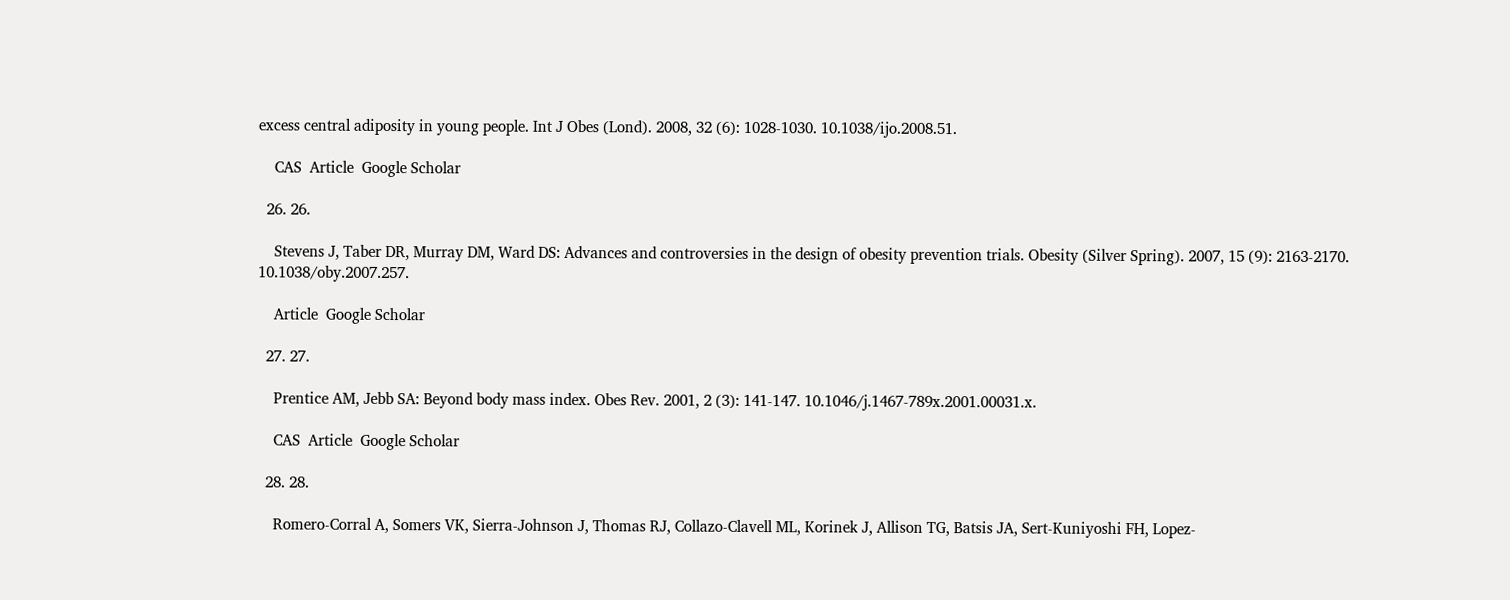excess central adiposity in young people. Int J Obes (Lond). 2008, 32 (6): 1028-1030. 10.1038/ijo.2008.51.

    CAS  Article  Google Scholar

  26. 26.

    Stevens J, Taber DR, Murray DM, Ward DS: Advances and controversies in the design of obesity prevention trials. Obesity (Silver Spring). 2007, 15 (9): 2163-2170. 10.1038/oby.2007.257.

    Article  Google Scholar

  27. 27.

    Prentice AM, Jebb SA: Beyond body mass index. Obes Rev. 2001, 2 (3): 141-147. 10.1046/j.1467-789x.2001.00031.x.

    CAS  Article  Google Scholar

  28. 28.

    Romero-Corral A, Somers VK, Sierra-Johnson J, Thomas RJ, Collazo-Clavell ML, Korinek J, Allison TG, Batsis JA, Sert-Kuniyoshi FH, Lopez-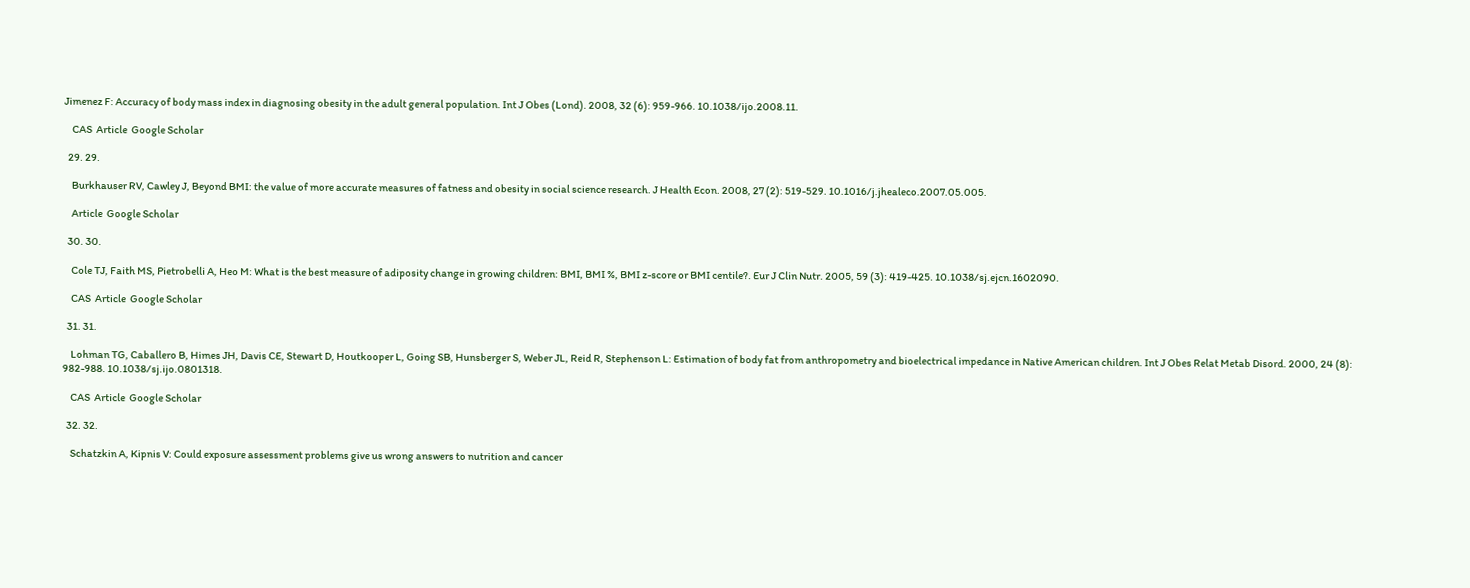Jimenez F: Accuracy of body mass index in diagnosing obesity in the adult general population. Int J Obes (Lond). 2008, 32 (6): 959-966. 10.1038/ijo.2008.11.

    CAS  Article  Google Scholar

  29. 29.

    Burkhauser RV, Cawley J, Beyond BMI: the value of more accurate measures of fatness and obesity in social science research. J Health Econ. 2008, 27 (2): 519-529. 10.1016/j.jhealeco.2007.05.005.

    Article  Google Scholar

  30. 30.

    Cole TJ, Faith MS, Pietrobelli A, Heo M: What is the best measure of adiposity change in growing children: BMI, BMI %, BMI z-score or BMI centile?. Eur J Clin Nutr. 2005, 59 (3): 419-425. 10.1038/sj.ejcn.1602090.

    CAS  Article  Google Scholar

  31. 31.

    Lohman TG, Caballero B, Himes JH, Davis CE, Stewart D, Houtkooper L, Going SB, Hunsberger S, Weber JL, Reid R, Stephenson L: Estimation of body fat from anthropometry and bioelectrical impedance in Native American children. Int J Obes Relat Metab Disord. 2000, 24 (8): 982-988. 10.1038/sj.ijo.0801318.

    CAS  Article  Google Scholar

  32. 32.

    Schatzkin A, Kipnis V: Could exposure assessment problems give us wrong answers to nutrition and cancer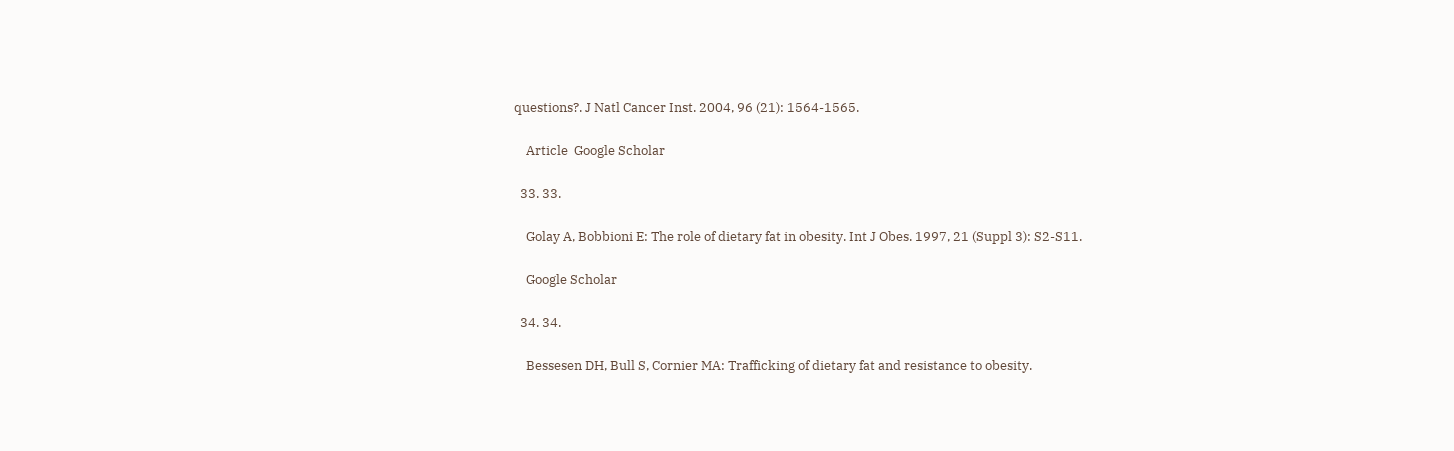questions?. J Natl Cancer Inst. 2004, 96 (21): 1564-1565.

    Article  Google Scholar

  33. 33.

    Golay A, Bobbioni E: The role of dietary fat in obesity. Int J Obes. 1997, 21 (Suppl 3): S2-S11.

    Google Scholar

  34. 34.

    Bessesen DH, Bull S, Cornier MA: Trafficking of dietary fat and resistance to obesity.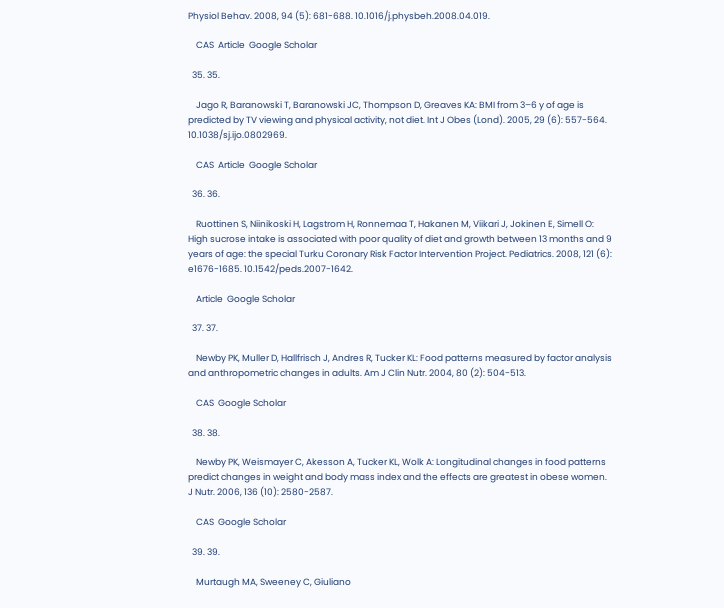Physiol Behav. 2008, 94 (5): 681-688. 10.1016/j.physbeh.2008.04.019.

    CAS  Article  Google Scholar

  35. 35.

    Jago R, Baranowski T, Baranowski JC, Thompson D, Greaves KA: BMI from 3–6 y of age is predicted by TV viewing and physical activity, not diet. Int J Obes (Lond). 2005, 29 (6): 557-564. 10.1038/sj.ijo.0802969.

    CAS  Article  Google Scholar

  36. 36.

    Ruottinen S, Niinikoski H, Lagstrom H, Ronnemaa T, Hakanen M, Viikari J, Jokinen E, Simell O: High sucrose intake is associated with poor quality of diet and growth between 13 months and 9 years of age: the special Turku Coronary Risk Factor Intervention Project. Pediatrics. 2008, 121 (6): e1676-1685. 10.1542/peds.2007-1642.

    Article  Google Scholar

  37. 37.

    Newby PK, Muller D, Hallfrisch J, Andres R, Tucker KL: Food patterns measured by factor analysis and anthropometric changes in adults. Am J Clin Nutr. 2004, 80 (2): 504-513.

    CAS  Google Scholar

  38. 38.

    Newby PK, Weismayer C, Akesson A, Tucker KL, Wolk A: Longitudinal changes in food patterns predict changes in weight and body mass index and the effects are greatest in obese women. J Nutr. 2006, 136 (10): 2580-2587.

    CAS  Google Scholar

  39. 39.

    Murtaugh MA, Sweeney C, Giuliano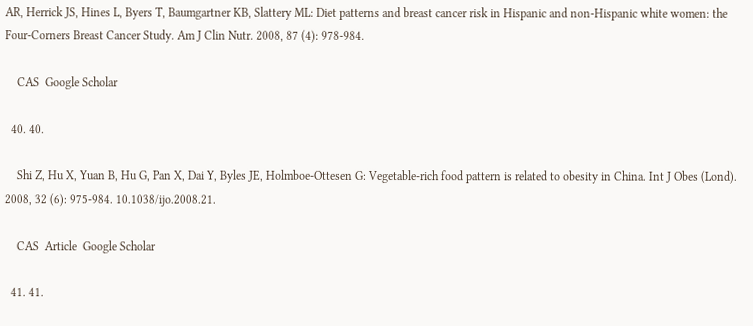AR, Herrick JS, Hines L, Byers T, Baumgartner KB, Slattery ML: Diet patterns and breast cancer risk in Hispanic and non-Hispanic white women: the Four-Corners Breast Cancer Study. Am J Clin Nutr. 2008, 87 (4): 978-984.

    CAS  Google Scholar

  40. 40.

    Shi Z, Hu X, Yuan B, Hu G, Pan X, Dai Y, Byles JE, Holmboe-Ottesen G: Vegetable-rich food pattern is related to obesity in China. Int J Obes (Lond). 2008, 32 (6): 975-984. 10.1038/ijo.2008.21.

    CAS  Article  Google Scholar

  41. 41.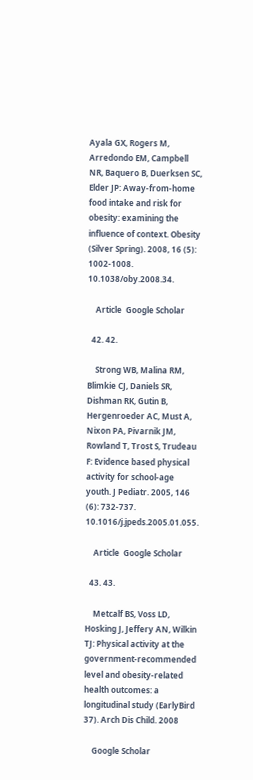Ayala GX, Rogers M, Arredondo EM, Campbell NR, Baquero B, Duerksen SC, Elder JP: Away-from-home food intake and risk for obesity: examining the influence of context. Obesity (Silver Spring). 2008, 16 (5): 1002-1008. 10.1038/oby.2008.34.

    Article  Google Scholar

  42. 42.

    Strong WB, Malina RM, Blimkie CJ, Daniels SR, Dishman RK, Gutin B, Hergenroeder AC, Must A, Nixon PA, Pivarnik JM, Rowland T, Trost S, Trudeau F: Evidence based physical activity for school-age youth. J Pediatr. 2005, 146 (6): 732-737. 10.1016/j.jpeds.2005.01.055.

    Article  Google Scholar

  43. 43.

    Metcalf BS, Voss LD, Hosking J, Jeffery AN, Wilkin TJ: Physical activity at the government-recommended level and obesity-related health outcomes: a longitudinal study (EarlyBird 37). Arch Dis Child. 2008

    Google Scholar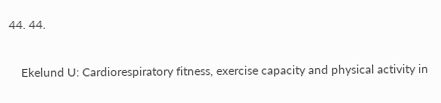44. 44.

    Ekelund U: Cardiorespiratory fitness, exercise capacity and physical activity in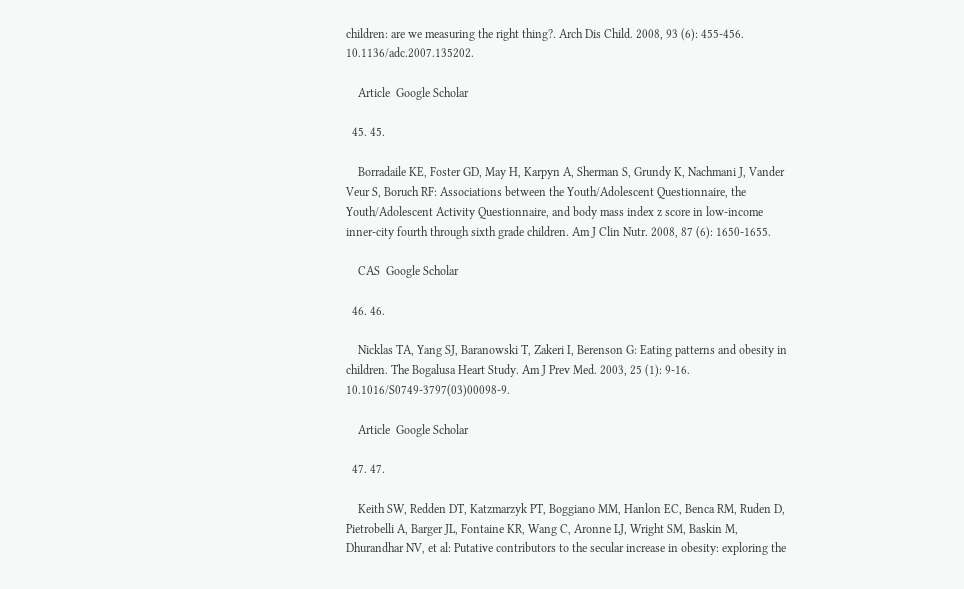children: are we measuring the right thing?. Arch Dis Child. 2008, 93 (6): 455-456. 10.1136/adc.2007.135202.

    Article  Google Scholar

  45. 45.

    Borradaile KE, Foster GD, May H, Karpyn A, Sherman S, Grundy K, Nachmani J, Vander Veur S, Boruch RF: Associations between the Youth/Adolescent Questionnaire, the Youth/Adolescent Activity Questionnaire, and body mass index z score in low-income inner-city fourth through sixth grade children. Am J Clin Nutr. 2008, 87 (6): 1650-1655.

    CAS  Google Scholar

  46. 46.

    Nicklas TA, Yang SJ, Baranowski T, Zakeri I, Berenson G: Eating patterns and obesity in children. The Bogalusa Heart Study. Am J Prev Med. 2003, 25 (1): 9-16. 10.1016/S0749-3797(03)00098-9.

    Article  Google Scholar

  47. 47.

    Keith SW, Redden DT, Katzmarzyk PT, Boggiano MM, Hanlon EC, Benca RM, Ruden D, Pietrobelli A, Barger JL, Fontaine KR, Wang C, Aronne LJ, Wright SM, Baskin M, Dhurandhar NV, et al: Putative contributors to the secular increase in obesity: exploring the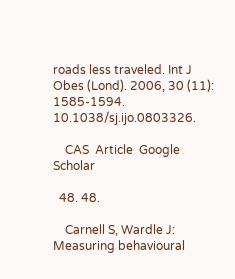roads less traveled. Int J Obes (Lond). 2006, 30 (11): 1585-1594. 10.1038/sj.ijo.0803326.

    CAS  Article  Google Scholar

  48. 48.

    Carnell S, Wardle J: Measuring behavioural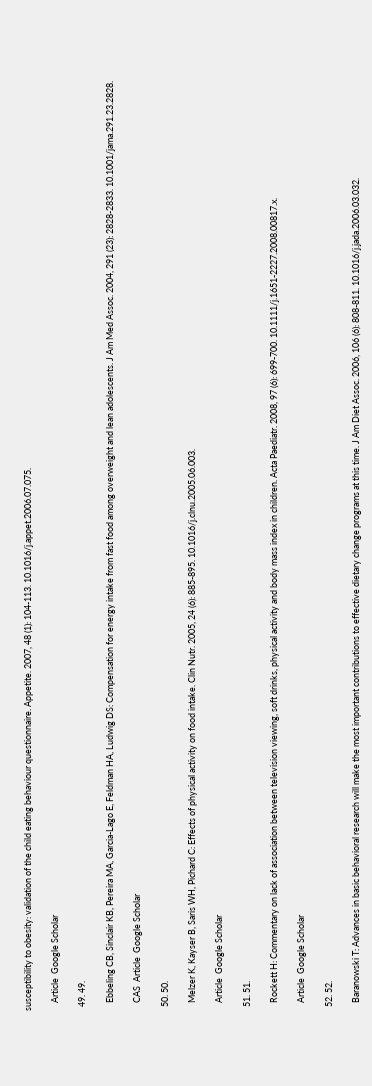susceptibility to obesity: validation of the child eating behaviour questionnaire. Appetite. 2007, 48 (1): 104-113. 10.1016/j.appet.2006.07.075.

    Article  Google Scholar

  49. 49.

    Ebbeling CB, Sinclair KB, Pereira MA, Garcia-Lago E, Feldman HA, Ludwig DS: Compensation for energy intake from fast food among overweight and lean adolescents. J Am Med Assoc. 2004, 291 (23): 2828-2833. 10.1001/jama.291.23.2828.

    CAS  Article  Google Scholar

  50. 50.

    Melzer K, Kayser B, Saris WH, Pichard C: Effects of physical activity on food intake. Clin Nutr. 2005, 24 (6): 885-895. 10.1016/j.clnu.2005.06.003.

    Article  Google Scholar

  51. 51.

    Rockett H: Commentary on lack of association between television viewing, soft drinks, physical activity and body mass index in children. Acta Paediatr. 2008, 97 (6): 699-700. 10.1111/j.1651-2227.2008.00817.x.

    Article  Google Scholar

  52. 52.

    Baranowski T: Advances in basic behavioral research will make the most important contributions to effective dietary change programs at this time. J Am Diet Assoc. 2006, 106 (6): 808-811. 10.1016/j.jada.2006.03.032.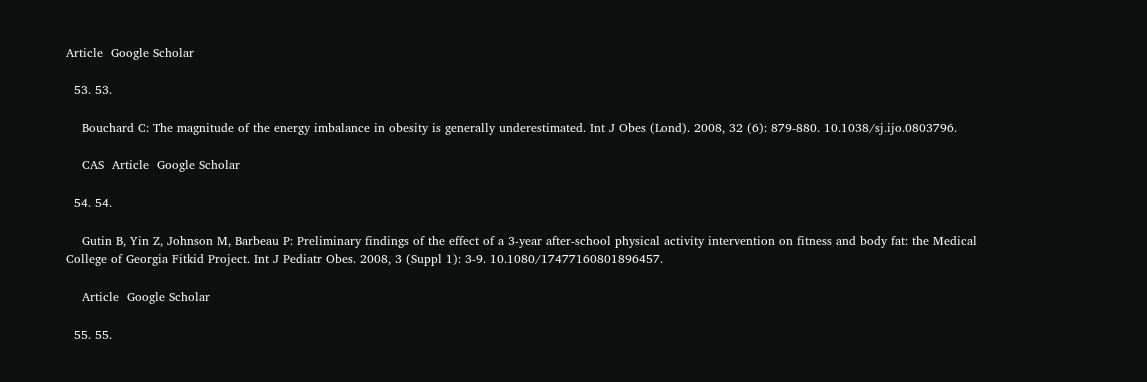Article  Google Scholar

  53. 53.

    Bouchard C: The magnitude of the energy imbalance in obesity is generally underestimated. Int J Obes (Lond). 2008, 32 (6): 879-880. 10.1038/sj.ijo.0803796.

    CAS  Article  Google Scholar

  54. 54.

    Gutin B, Yin Z, Johnson M, Barbeau P: Preliminary findings of the effect of a 3-year after-school physical activity intervention on fitness and body fat: the Medical College of Georgia Fitkid Project. Int J Pediatr Obes. 2008, 3 (Suppl 1): 3-9. 10.1080/17477160801896457.

    Article  Google Scholar

  55. 55.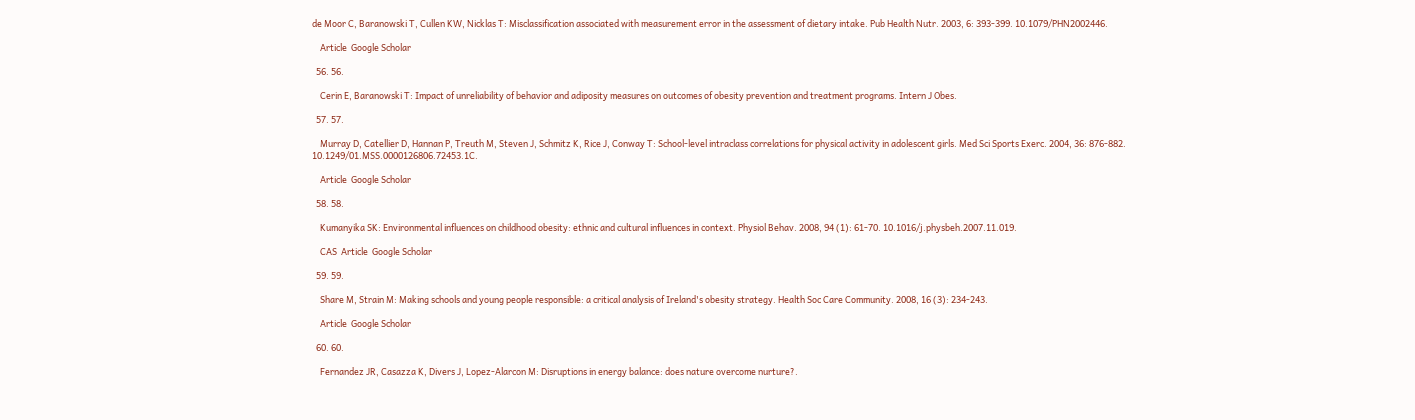de Moor C, Baranowski T, Cullen KW, Nicklas T: Misclassification associated with measurement error in the assessment of dietary intake. Pub Health Nutr. 2003, 6: 393-399. 10.1079/PHN2002446.

    Article  Google Scholar

  56. 56.

    Cerin E, Baranowski T: Impact of unreliability of behavior and adiposity measures on outcomes of obesity prevention and treatment programs. Intern J Obes.

  57. 57.

    Murray D, Catellier D, Hannan P, Treuth M, Steven J, Schmitz K, Rice J, Conway T: School-level intraclass correlations for physical activity in adolescent girls. Med Sci Sports Exerc. 2004, 36: 876-882. 10.1249/01.MSS.0000126806.72453.1C.

    Article  Google Scholar

  58. 58.

    Kumanyika SK: Environmental influences on childhood obesity: ethnic and cultural influences in context. Physiol Behav. 2008, 94 (1): 61-70. 10.1016/j.physbeh.2007.11.019.

    CAS  Article  Google Scholar

  59. 59.

    Share M, Strain M: Making schools and young people responsible: a critical analysis of Ireland's obesity strategy. Health Soc Care Community. 2008, 16 (3): 234-243.

    Article  Google Scholar

  60. 60.

    Fernandez JR, Casazza K, Divers J, Lopez-Alarcon M: Disruptions in energy balance: does nature overcome nurture?.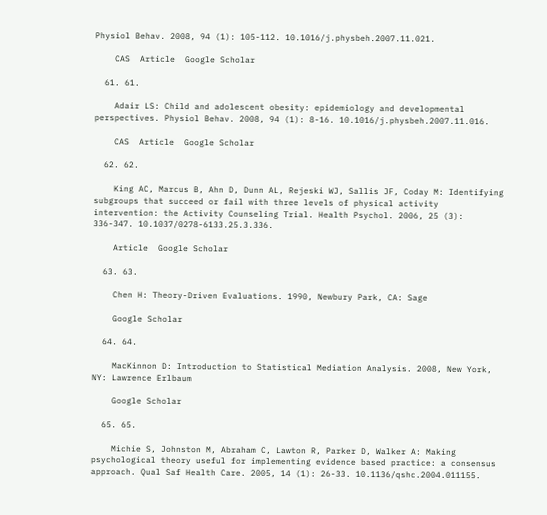Physiol Behav. 2008, 94 (1): 105-112. 10.1016/j.physbeh.2007.11.021.

    CAS  Article  Google Scholar

  61. 61.

    Adair LS: Child and adolescent obesity: epidemiology and developmental perspectives. Physiol Behav. 2008, 94 (1): 8-16. 10.1016/j.physbeh.2007.11.016.

    CAS  Article  Google Scholar

  62. 62.

    King AC, Marcus B, Ahn D, Dunn AL, Rejeski WJ, Sallis JF, Coday M: Identifying subgroups that succeed or fail with three levels of physical activity intervention: the Activity Counseling Trial. Health Psychol. 2006, 25 (3): 336-347. 10.1037/0278-6133.25.3.336.

    Article  Google Scholar

  63. 63.

    Chen H: Theory-Driven Evaluations. 1990, Newbury Park, CA: Sage

    Google Scholar

  64. 64.

    MacKinnon D: Introduction to Statistical Mediation Analysis. 2008, New York, NY: Lawrence Erlbaum

    Google Scholar

  65. 65.

    Michie S, Johnston M, Abraham C, Lawton R, Parker D, Walker A: Making psychological theory useful for implementing evidence based practice: a consensus approach. Qual Saf Health Care. 2005, 14 (1): 26-33. 10.1136/qshc.2004.011155.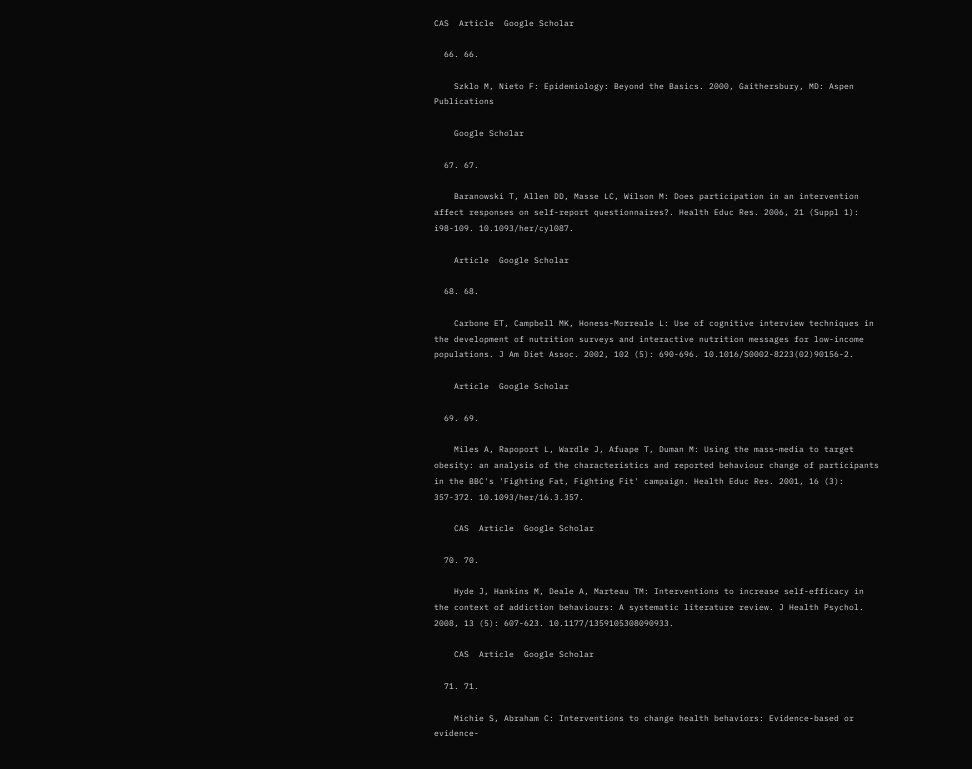CAS  Article  Google Scholar

  66. 66.

    Szklo M, Nieto F: Epidemiology: Beyond the Basics. 2000, Gaithersbury, MD: Aspen Publications

    Google Scholar

  67. 67.

    Baranowski T, Allen DD, Masse LC, Wilson M: Does participation in an intervention affect responses on self-report questionnaires?. Health Educ Res. 2006, 21 (Suppl 1): i98-109. 10.1093/her/cyl087.

    Article  Google Scholar

  68. 68.

    Carbone ET, Campbell MK, Honess-Morreale L: Use of cognitive interview techniques in the development of nutrition surveys and interactive nutrition messages for low-income populations. J Am Diet Assoc. 2002, 102 (5): 690-696. 10.1016/S0002-8223(02)90156-2.

    Article  Google Scholar

  69. 69.

    Miles A, Rapoport L, Wardle J, Afuape T, Duman M: Using the mass-media to target obesity: an analysis of the characteristics and reported behaviour change of participants in the BBC's 'Fighting Fat, Fighting Fit' campaign. Health Educ Res. 2001, 16 (3): 357-372. 10.1093/her/16.3.357.

    CAS  Article  Google Scholar

  70. 70.

    Hyde J, Hankins M, Deale A, Marteau TM: Interventions to increase self-efficacy in the context of addiction behaviours: A systematic literature review. J Health Psychol. 2008, 13 (5): 607-623. 10.1177/1359105308090933.

    CAS  Article  Google Scholar

  71. 71.

    Michie S, Abraham C: Interventions to change health behaviors: Evidence-based or evidence-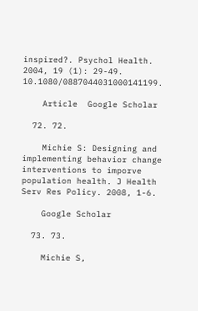inspired?. Psychol Health. 2004, 19 (1): 29-49. 10.1080/0887044031000141199.

    Article  Google Scholar

  72. 72.

    Michie S: Designing and implementing behavior change interventions to imporve population health. J Health Serv Res Policy. 2008, 1-6.

    Google Scholar

  73. 73.

    Michie S,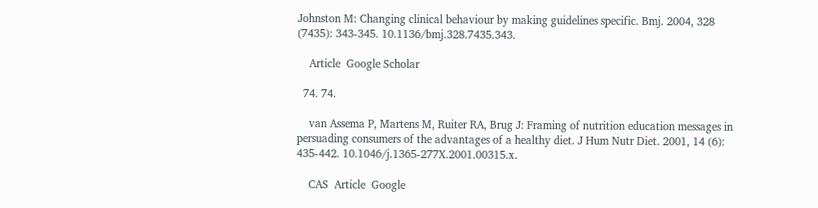Johnston M: Changing clinical behaviour by making guidelines specific. Bmj. 2004, 328 (7435): 343-345. 10.1136/bmj.328.7435.343.

    Article  Google Scholar

  74. 74.

    van Assema P, Martens M, Ruiter RA, Brug J: Framing of nutrition education messages in persuading consumers of the advantages of a healthy diet. J Hum Nutr Diet. 2001, 14 (6): 435-442. 10.1046/j.1365-277X.2001.00315.x.

    CAS  Article  Google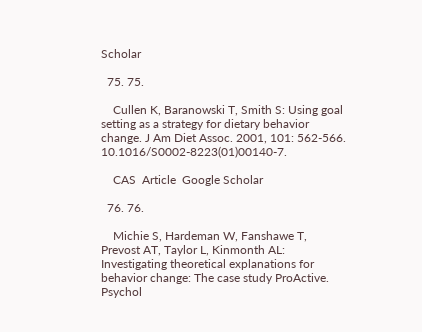Scholar

  75. 75.

    Cullen K, Baranowski T, Smith S: Using goal setting as a strategy for dietary behavior change. J Am Diet Assoc. 2001, 101: 562-566. 10.1016/S0002-8223(01)00140-7.

    CAS  Article  Google Scholar

  76. 76.

    Michie S, Hardeman W, Fanshawe T, Prevost AT, Taylor L, Kinmonth AL: Investigating theoretical explanations for behavior change: The case study ProActive. Psychol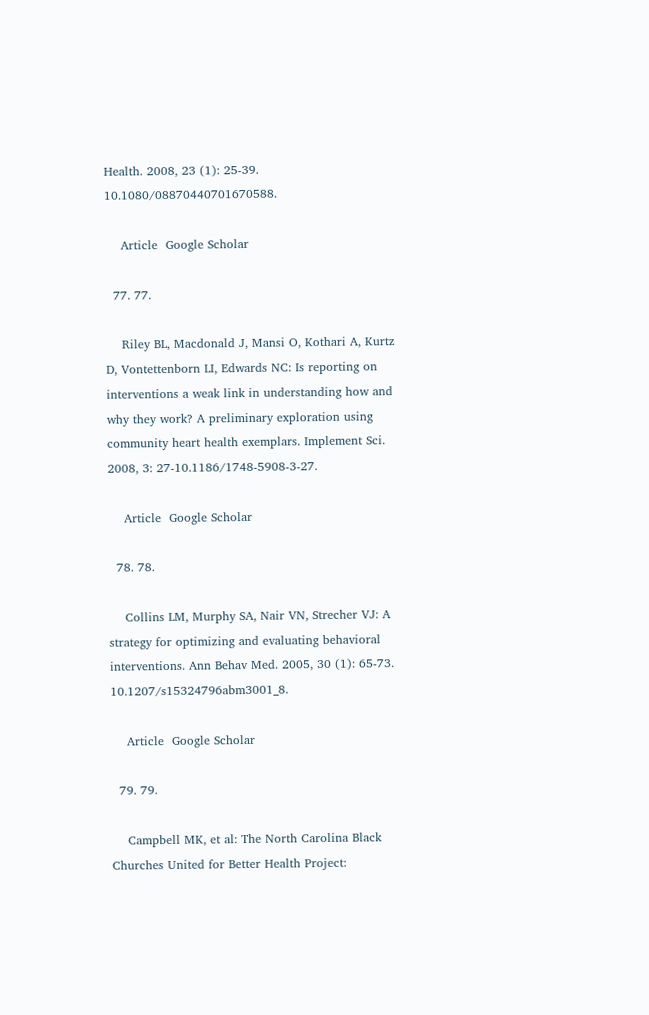Health. 2008, 23 (1): 25-39. 10.1080/08870440701670588.

    Article  Google Scholar

  77. 77.

    Riley BL, Macdonald J, Mansi O, Kothari A, Kurtz D, Vontettenborn LI, Edwards NC: Is reporting on interventions a weak link in understanding how and why they work? A preliminary exploration using community heart health exemplars. Implement Sci. 2008, 3: 27-10.1186/1748-5908-3-27.

    Article  Google Scholar

  78. 78.

    Collins LM, Murphy SA, Nair VN, Strecher VJ: A strategy for optimizing and evaluating behavioral interventions. Ann Behav Med. 2005, 30 (1): 65-73. 10.1207/s15324796abm3001_8.

    Article  Google Scholar

  79. 79.

    Campbell MK, et al: The North Carolina Black Churches United for Better Health Project: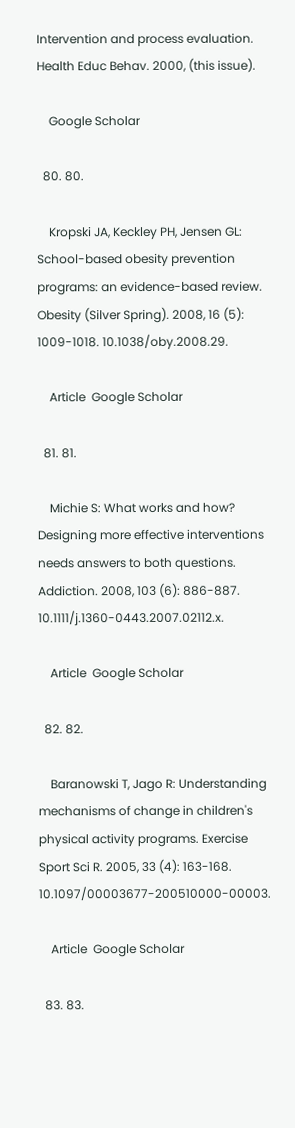Intervention and process evaluation. Health Educ Behav. 2000, (this issue).

    Google Scholar

  80. 80.

    Kropski JA, Keckley PH, Jensen GL: School-based obesity prevention programs: an evidence-based review. Obesity (Silver Spring). 2008, 16 (5): 1009-1018. 10.1038/oby.2008.29.

    Article  Google Scholar

  81. 81.

    Michie S: What works and how? Designing more effective interventions needs answers to both questions. Addiction. 2008, 103 (6): 886-887. 10.1111/j.1360-0443.2007.02112.x.

    Article  Google Scholar

  82. 82.

    Baranowski T, Jago R: Understanding mechanisms of change in children's physical activity programs. Exercise Sport Sci R. 2005, 33 (4): 163-168. 10.1097/00003677-200510000-00003.

    Article  Google Scholar

  83. 83.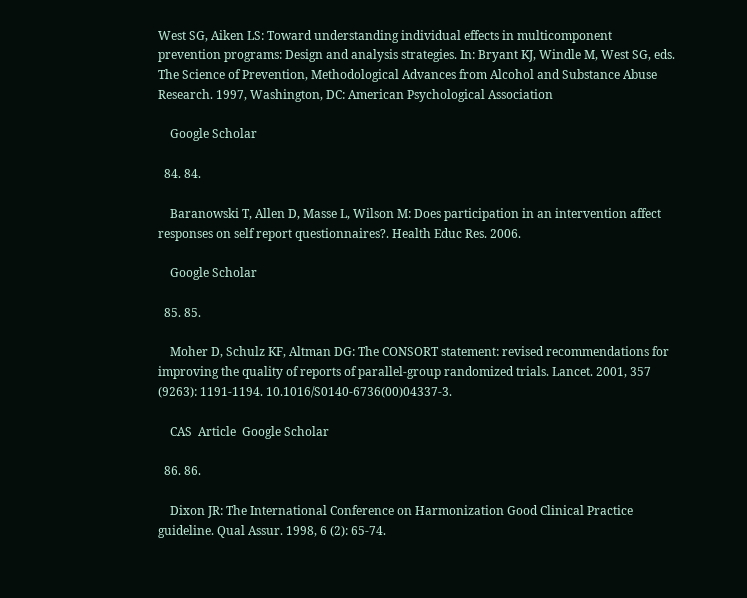West SG, Aiken LS: Toward understanding individual effects in multicomponent prevention programs: Design and analysis strategies. In: Bryant KJ, Windle M, West SG, eds. The Science of Prevention, Methodological Advances from Alcohol and Substance Abuse Research. 1997, Washington, DC: American Psychological Association

    Google Scholar

  84. 84.

    Baranowski T, Allen D, Masse L, Wilson M: Does participation in an intervention affect responses on self report questionnaires?. Health Educ Res. 2006.

    Google Scholar

  85. 85.

    Moher D, Schulz KF, Altman DG: The CONSORT statement: revised recommendations for improving the quality of reports of parallel-group randomized trials. Lancet. 2001, 357 (9263): 1191-1194. 10.1016/S0140-6736(00)04337-3.

    CAS  Article  Google Scholar

  86. 86.

    Dixon JR: The International Conference on Harmonization Good Clinical Practice guideline. Qual Assur. 1998, 6 (2): 65-74.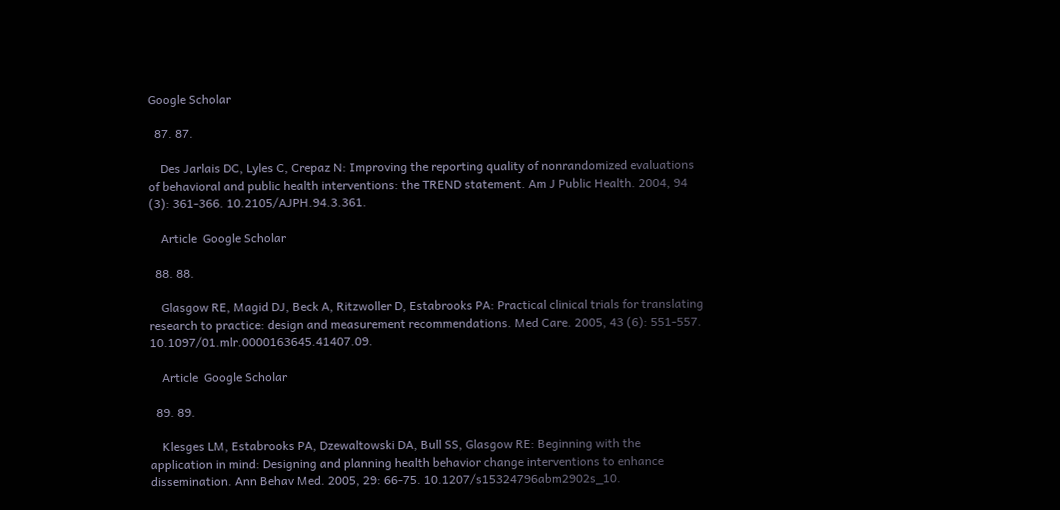Google Scholar

  87. 87.

    Des Jarlais DC, Lyles C, Crepaz N: Improving the reporting quality of nonrandomized evaluations of behavioral and public health interventions: the TREND statement. Am J Public Health. 2004, 94 (3): 361-366. 10.2105/AJPH.94.3.361.

    Article  Google Scholar

  88. 88.

    Glasgow RE, Magid DJ, Beck A, Ritzwoller D, Estabrooks PA: Practical clinical trials for translating research to practice: design and measurement recommendations. Med Care. 2005, 43 (6): 551-557. 10.1097/01.mlr.0000163645.41407.09.

    Article  Google Scholar

  89. 89.

    Klesges LM, Estabrooks PA, Dzewaltowski DA, Bull SS, Glasgow RE: Beginning with the application in mind: Designing and planning health behavior change interventions to enhance dissemination. Ann Behav Med. 2005, 29: 66-75. 10.1207/s15324796abm2902s_10.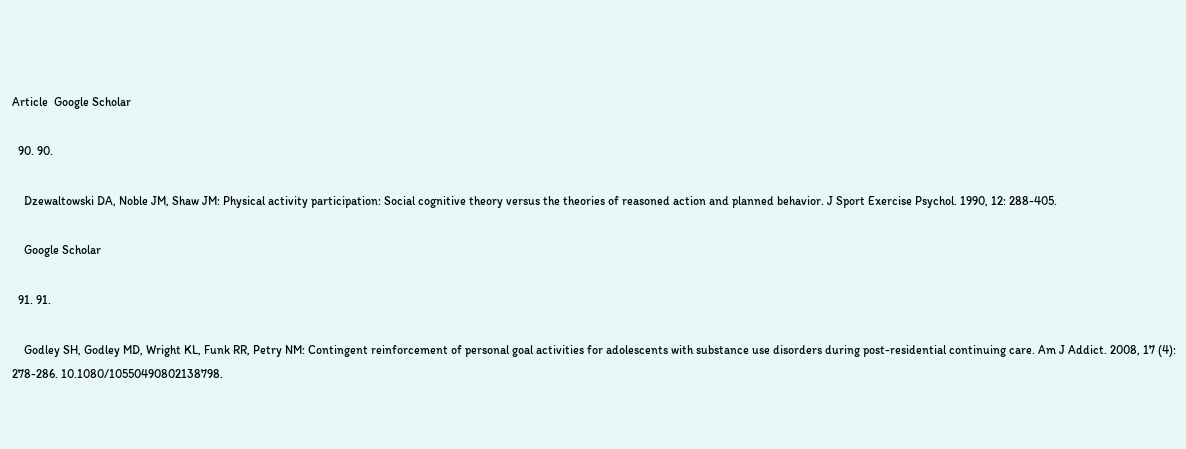Article  Google Scholar

  90. 90.

    Dzewaltowski DA, Noble JM, Shaw JM: Physical activity participation: Social cognitive theory versus the theories of reasoned action and planned behavior. J Sport Exercise Psychol. 1990, 12: 288-405.

    Google Scholar

  91. 91.

    Godley SH, Godley MD, Wright KL, Funk RR, Petry NM: Contingent reinforcement of personal goal activities for adolescents with substance use disorders during post-residential continuing care. Am J Addict. 2008, 17 (4): 278-286. 10.1080/10550490802138798.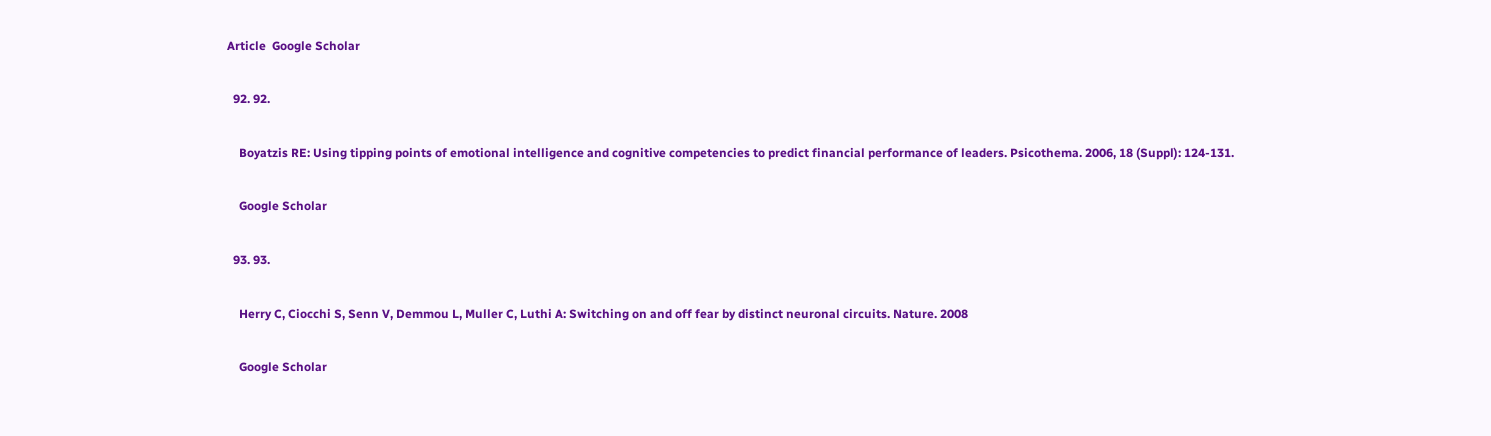Article  Google Scholar

  92. 92.

    Boyatzis RE: Using tipping points of emotional intelligence and cognitive competencies to predict financial performance of leaders. Psicothema. 2006, 18 (Suppl): 124-131.

    Google Scholar

  93. 93.

    Herry C, Ciocchi S, Senn V, Demmou L, Muller C, Luthi A: Switching on and off fear by distinct neuronal circuits. Nature. 2008

    Google Scholar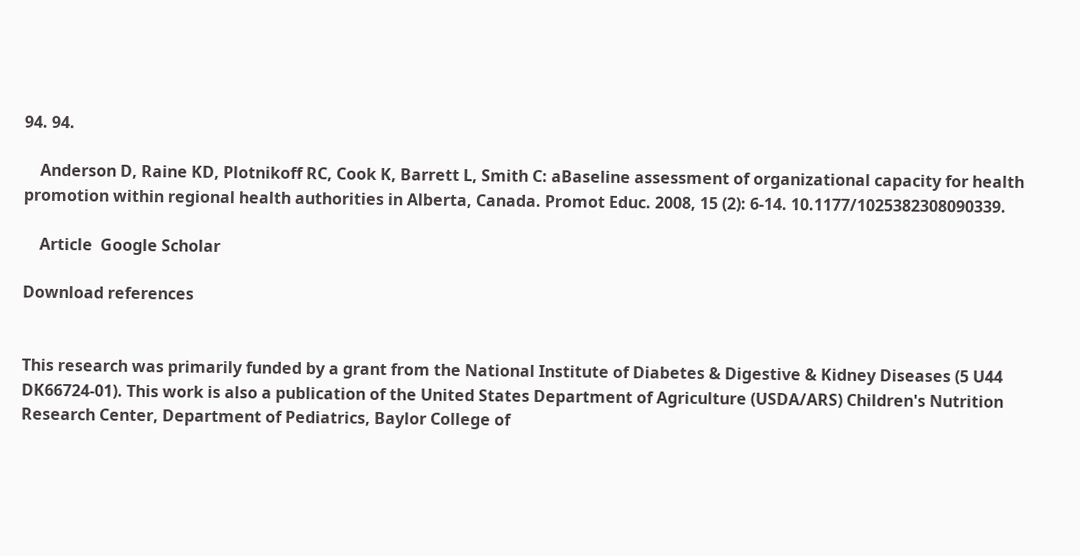94. 94.

    Anderson D, Raine KD, Plotnikoff RC, Cook K, Barrett L, Smith C: aBaseline assessment of organizational capacity for health promotion within regional health authorities in Alberta, Canada. Promot Educ. 2008, 15 (2): 6-14. 10.1177/1025382308090339.

    Article  Google Scholar

Download references


This research was primarily funded by a grant from the National Institute of Diabetes & Digestive & Kidney Diseases (5 U44 DK66724-01). This work is also a publication of the United States Department of Agriculture (USDA/ARS) Children's Nutrition Research Center, Department of Pediatrics, Baylor College of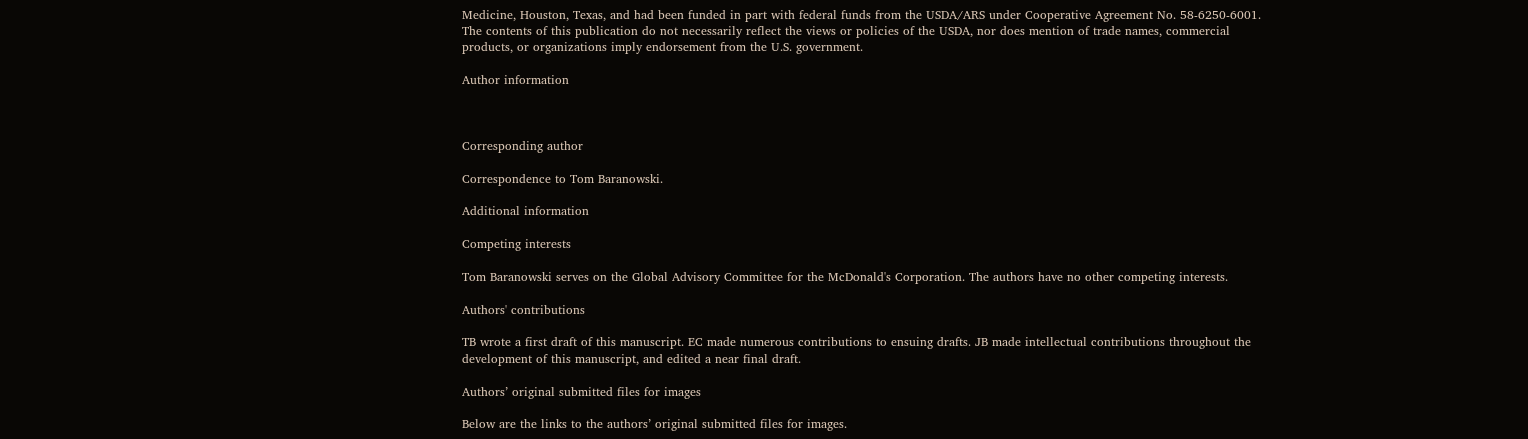Medicine, Houston, Texas, and had been funded in part with federal funds from the USDA/ARS under Cooperative Agreement No. 58-6250-6001. The contents of this publication do not necessarily reflect the views or policies of the USDA, nor does mention of trade names, commercial products, or organizations imply endorsement from the U.S. government.

Author information



Corresponding author

Correspondence to Tom Baranowski.

Additional information

Competing interests

Tom Baranowski serves on the Global Advisory Committee for the McDonald's Corporation. The authors have no other competing interests.

Authors' contributions

TB wrote a first draft of this manuscript. EC made numerous contributions to ensuing drafts. JB made intellectual contributions throughout the development of this manuscript, and edited a near final draft.

Authors’ original submitted files for images

Below are the links to the authors’ original submitted files for images.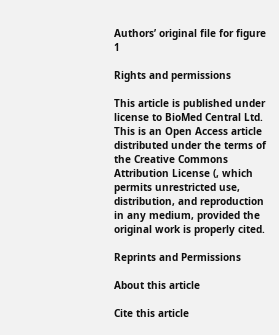Authors’ original file for figure 1

Rights and permissions

This article is published under license to BioMed Central Ltd. This is an Open Access article distributed under the terms of the Creative Commons Attribution License (, which permits unrestricted use, distribution, and reproduction in any medium, provided the original work is properly cited.

Reprints and Permissions

About this article

Cite this article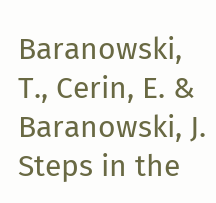Baranowski, T., Cerin, E. & Baranowski, J. Steps in the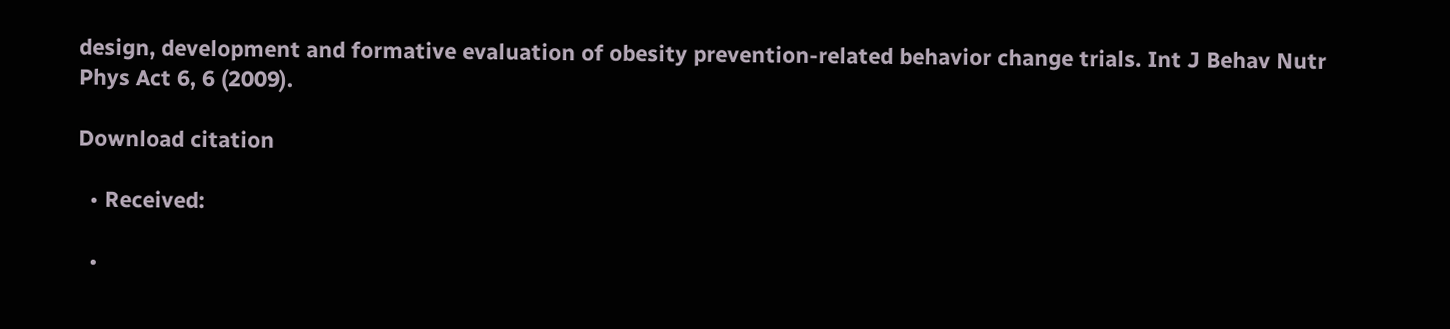design, development and formative evaluation of obesity prevention-related behavior change trials. Int J Behav Nutr Phys Act 6, 6 (2009).

Download citation

  • Received:

  •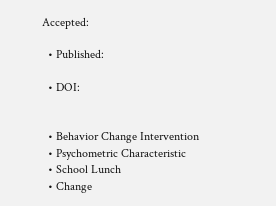Accepted:

  • Published:

  • DOI:


  • Behavior Change Intervention
  • Psychometric Characteristic
  • School Lunch
  • Change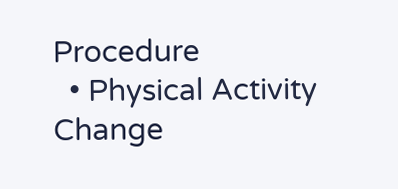Procedure
  • Physical Activity Change